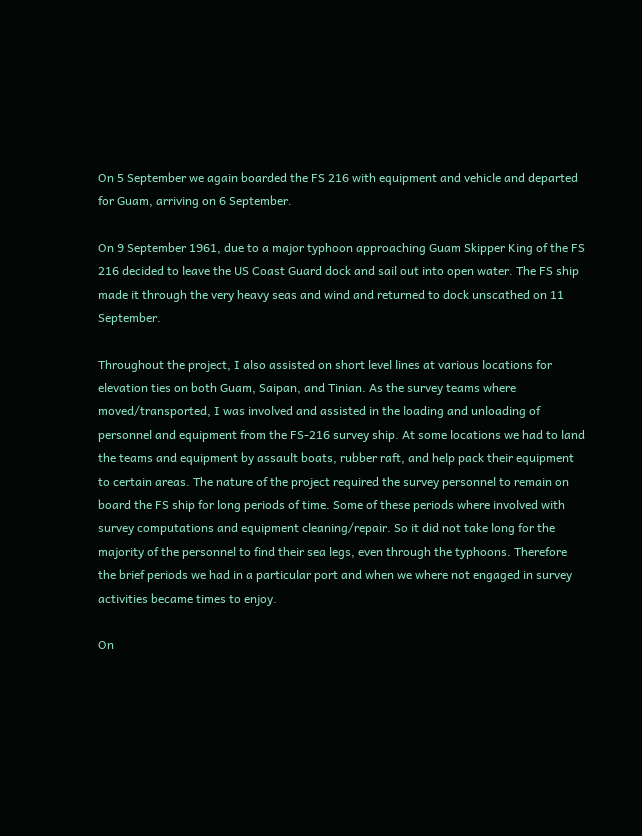On 5 September we again boarded the FS 216 with equipment and vehicle and departed for Guam, arriving on 6 September.

On 9 September 1961, due to a major typhoon approaching Guam Skipper King of the FS 216 decided to leave the US Coast Guard dock and sail out into open water. The FS ship made it through the very heavy seas and wind and returned to dock unscathed on 11 September.

Throughout the project, I also assisted on short level lines at various locations for elevation ties on both Guam, Saipan, and Tinian. As the survey teams where moved/transported, I was involved and assisted in the loading and unloading of personnel and equipment from the FS-216 survey ship. At some locations we had to land the teams and equipment by assault boats, rubber raft, and help pack their equipment to certain areas. The nature of the project required the survey personnel to remain on board the FS ship for long periods of time. Some of these periods where involved with survey computations and equipment cleaning/repair. So it did not take long for the majority of the personnel to find their sea legs, even through the typhoons. Therefore the brief periods we had in a particular port and when we where not engaged in survey activities became times to enjoy.

On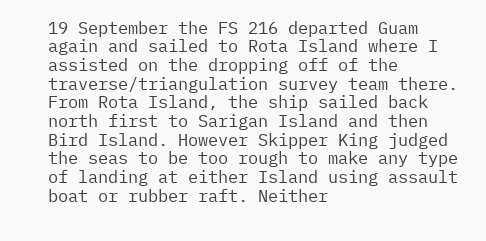19 September the FS 216 departed Guam again and sailed to Rota Island where I assisted on the dropping off of the traverse/triangulation survey team there. From Rota Island, the ship sailed back north first to Sarigan Island and then Bird Island. However Skipper King judged the seas to be too rough to make any type of landing at either Island using assault boat or rubber raft. Neither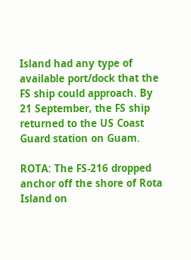Island had any type of available port/dock that the FS ship could approach. By 21 September, the FS ship returned to the US Coast Guard station on Guam.

ROTA: The FS-216 dropped anchor off the shore of Rota Island on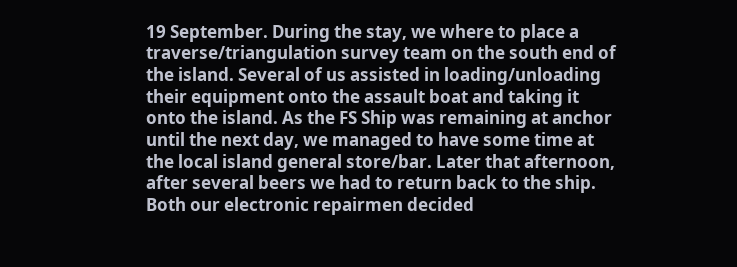19 September. During the stay, we where to place a traverse/triangulation survey team on the south end of the island. Several of us assisted in loading/unloading their equipment onto the assault boat and taking it onto the island. As the FS Ship was remaining at anchor until the next day, we managed to have some time at the local island general store/bar. Later that afternoon, after several beers we had to return back to the ship. Both our electronic repairmen decided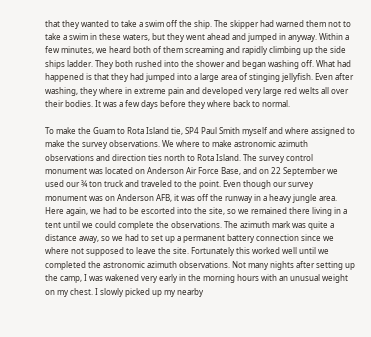that they wanted to take a swim off the ship. The skipper had warned them not to take a swim in these waters, but they went ahead and jumped in anyway. Within a few minutes, we heard both of them screaming and rapidly climbing up the side ships ladder. They both rushed into the shower and began washing off. What had happened is that they had jumped into a large area of stinging jellyfish. Even after washing, they where in extreme pain and developed very large red welts all over their bodies. It was a few days before they where back to normal.

To make the Guam to Rota Island tie, SP4 Paul Smith myself and where assigned to make the survey observations. We where to make astronomic azimuth observations and direction ties north to Rota Island. The survey control monument was located on Anderson Air Force Base, and on 22 September we used our ¾ ton truck and traveled to the point. Even though our survey monument was on Anderson AFB, it was off the runway in a heavy jungle area. Here again, we had to be escorted into the site, so we remained there living in a tent until we could complete the observations. The azimuth mark was quite a distance away, so we had to set up a permanent battery connection since we where not supposed to leave the site. Fortunately this worked well until we completed the astronomic azimuth observations. Not many nights after setting up the camp, I was wakened very early in the morning hours with an unusual weight on my chest. I slowly picked up my nearby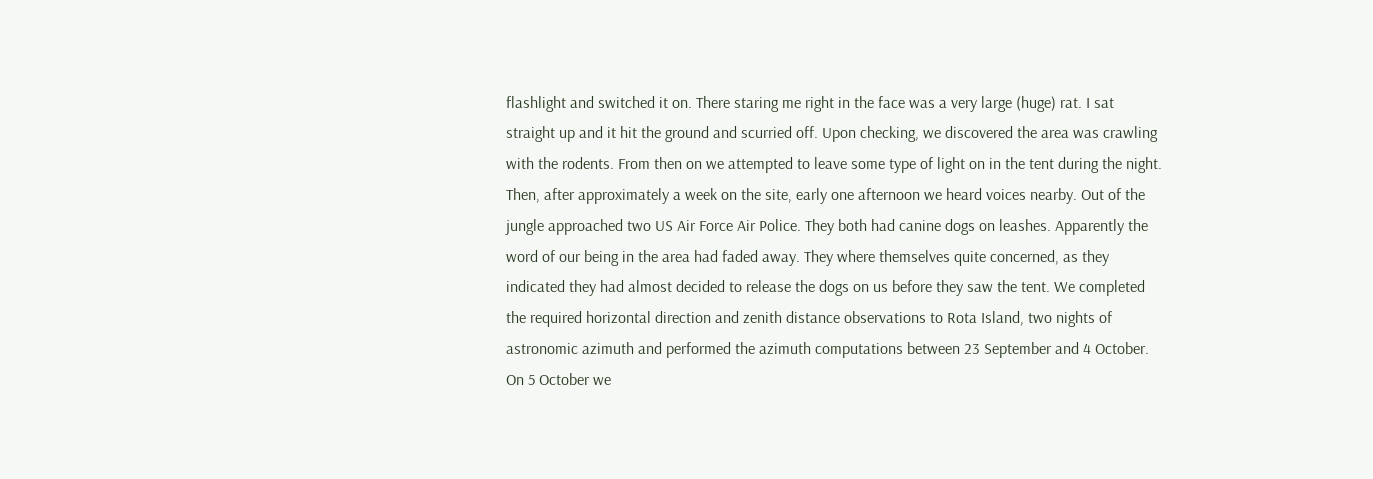flashlight and switched it on. There staring me right in the face was a very large (huge) rat. I sat straight up and it hit the ground and scurried off. Upon checking, we discovered the area was crawling with the rodents. From then on we attempted to leave some type of light on in the tent during the night. Then, after approximately a week on the site, early one afternoon we heard voices nearby. Out of the jungle approached two US Air Force Air Police. They both had canine dogs on leashes. Apparently the word of our being in the area had faded away. They where themselves quite concerned, as they indicated they had almost decided to release the dogs on us before they saw the tent. We completed the required horizontal direction and zenith distance observations to Rota Island, two nights of astronomic azimuth and performed the azimuth computations between 23 September and 4 October. On 5 October we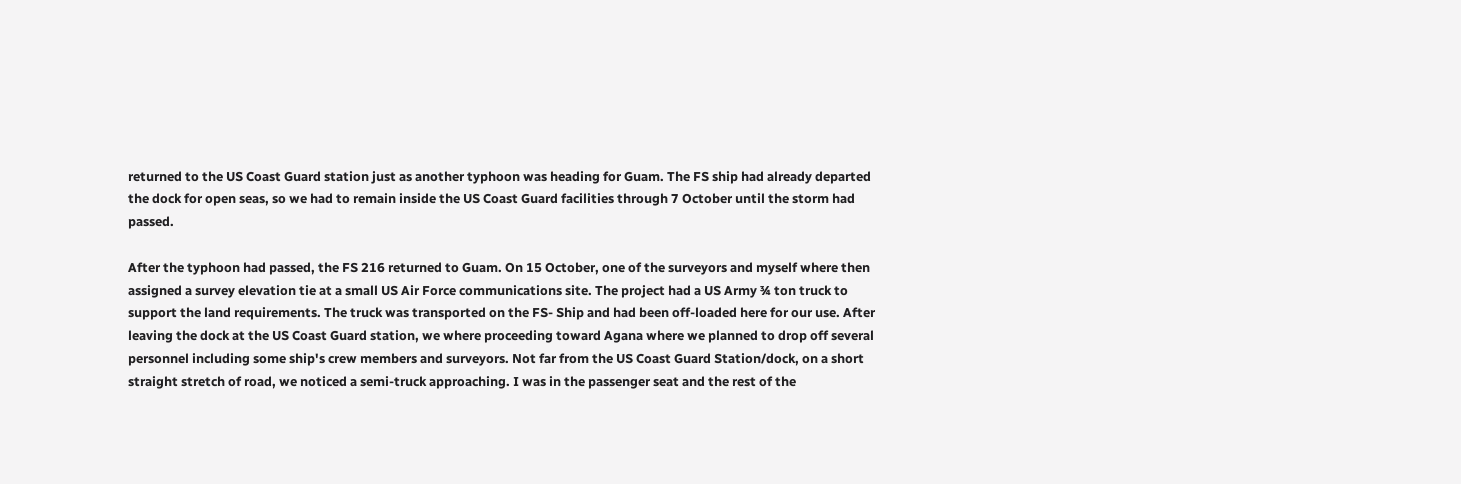returned to the US Coast Guard station just as another typhoon was heading for Guam. The FS ship had already departed the dock for open seas, so we had to remain inside the US Coast Guard facilities through 7 October until the storm had passed.

After the typhoon had passed, the FS 216 returned to Guam. On 15 October, one of the surveyors and myself where then assigned a survey elevation tie at a small US Air Force communications site. The project had a US Army ¾ ton truck to support the land requirements. The truck was transported on the FS- Ship and had been off-loaded here for our use. After leaving the dock at the US Coast Guard station, we where proceeding toward Agana where we planned to drop off several personnel including some ship's crew members and surveyors. Not far from the US Coast Guard Station/dock, on a short straight stretch of road, we noticed a semi-truck approaching. I was in the passenger seat and the rest of the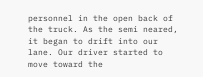personnel in the open back of the truck. As the semi neared, it began to drift into our lane. Our driver started to move toward the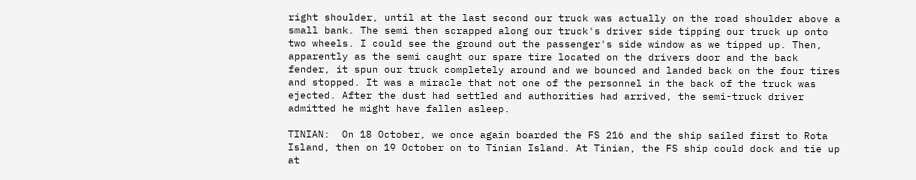right shoulder, until at the last second our truck was actually on the road shoulder above a small bank. The semi then scrapped along our truck's driver side tipping our truck up onto two wheels. I could see the ground out the passenger's side window as we tipped up. Then, apparently as the semi caught our spare tire located on the drivers door and the back fender, it spun our truck completely around and we bounced and landed back on the four tires and stopped. It was a miracle that not one of the personnel in the back of the truck was ejected. After the dust had settled and authorities had arrived, the semi-truck driver admitted he might have fallen asleep.

TINIAN:  On 18 October, we once again boarded the FS 216 and the ship sailed first to Rota Island, then on 19 October on to Tinian Island. At Tinian, the FS ship could dock and tie up at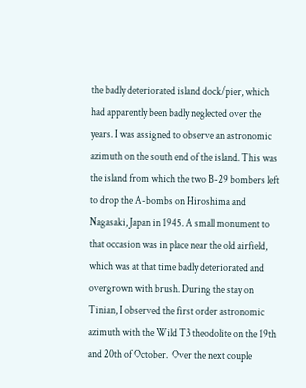the badly deteriorated island dock/pier, which had apparently been badly neglected over the years. I was assigned to observe an astronomic azimuth on the south end of the island. This was the island from which the two B-29 bombers left to drop the A-bombs on Hiroshima and Nagasaki, Japan in 1945. A small monument to that occasion was in place near the old airfield, which was at that time badly deteriorated and overgrown with brush. During the stay on Tinian, I observed the first order astronomic azimuth with the Wild T3 theodolite on the 19th and 20th of October.  Over the next couple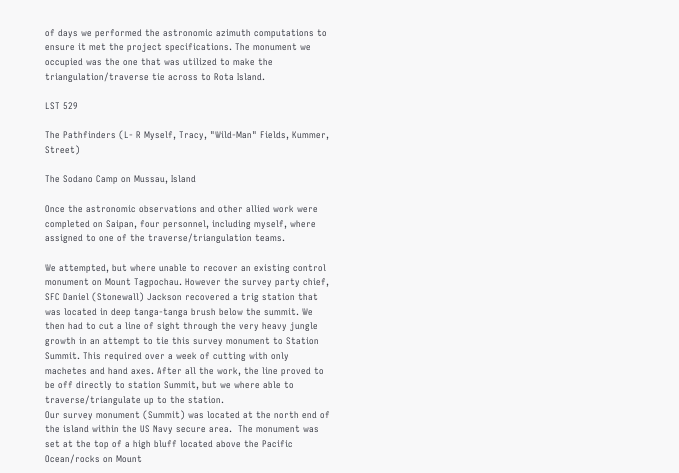of days we performed the astronomic azimuth computations to ensure it met the project specifications. The monument we occupied was the one that was utilized to make the triangulation/traverse tie across to Rota Island.

LST 529

The Pathfinders (L- R Myself, Tracy, "Wild-Man" Fields, Kummer, Street)

The Sodano Camp on Mussau, Island

Once the astronomic observations and other allied work were completed on Saipan, four personnel, including myself, where assigned to one of the traverse/triangulation teams.

We attempted, but where unable to recover an existing control monument on Mount Tagpochau. However the survey party chief, SFC Daniel (Stonewall) Jackson recovered a trig station that was located in deep tanga-tanga brush below the summit. We then had to cut a line of sight through the very heavy jungle growth in an attempt to tie this survey monument to Station Summit. This required over a week of cutting with only machetes and hand axes. After all the work, the line proved to be off directly to station Summit, but we where able to traverse/triangulate up to the station.
Our survey monument (Summit) was located at the north end of the island within the US Navy secure area.  The monument was set at the top of a high bluff located above the Pacific Ocean/rocks on Mount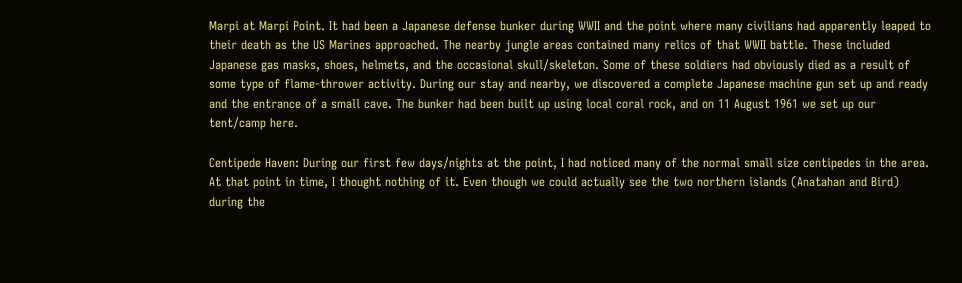Marpi at Marpi Point. It had been a Japanese defense bunker during WWII and the point where many civilians had apparently leaped to their death as the US Marines approached. The nearby jungle areas contained many relics of that WWII battle. These included Japanese gas masks, shoes, helmets, and the occasional skull/skeleton. Some of these soldiers had obviously died as a result of some type of flame-thrower activity. During our stay and nearby, we discovered a complete Japanese machine gun set up and ready and the entrance of a small cave. The bunker had been built up using local coral rock, and on 11 August 1961 we set up our tent/camp here.

Centipede Haven: During our first few days/nights at the point, I had noticed many of the normal small size centipedes in the area. At that point in time, I thought nothing of it. Even though we could actually see the two northern islands (Anatahan and Bird) during the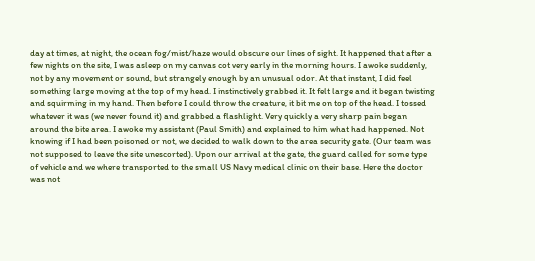day at times, at night, the ocean fog/mist/haze would obscure our lines of sight. It happened that after a few nights on the site, I was asleep on my canvas cot very early in the morning hours. I awoke suddenly, not by any movement or sound, but strangely enough by an unusual odor. At that instant, I did feel something large moving at the top of my head. I instinctively grabbed it. It felt large and it began twisting and squirming in my hand. Then before I could throw the creature, it bit me on top of the head. I tossed whatever it was (we never found it) and grabbed a flashlight. Very quickly a very sharp pain began around the bite area. I awoke my assistant (Paul Smith) and explained to him what had happened. Not knowing if I had been poisoned or not, we decided to walk down to the area security gate. (Our team was not supposed to leave the site unescorted). Upon our arrival at the gate, the guard called for some type of vehicle and we where transported to the small US Navy medical clinic on their base. Here the doctor was not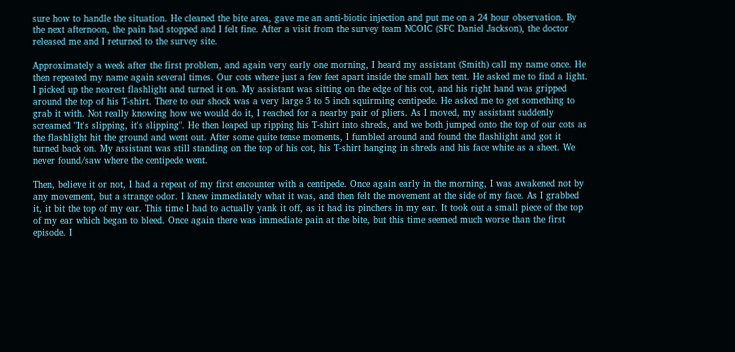sure how to handle the situation. He cleaned the bite area, gave me an anti-biotic injection and put me on a 24 hour observation. By the next afternoon, the pain had stopped and I felt fine. After a visit from the survey team NCOIC (SFC Daniel Jackson), the doctor released me and I returned to the survey site.

Approximately a week after the first problem, and again very early one morning, I heard my assistant (Smith) call my name once. He then repeated my name again several times. Our cots where just a few feet apart inside the small hex tent. He asked me to find a light. I picked up the nearest flashlight and turned it on. My assistant was sitting on the edge of his cot, and his right hand was gripped around the top of his T-shirt. There to our shock was a very large 3 to 5 inch squirming centipede. He asked me to get something to grab it with. Not really knowing how we would do it, I reached for a nearby pair of pliers. As I moved, my assistant suddenly screamed "It's slipping, it's slipping". He then leaped up ripping his T-shirt into shreds, and we both jumped onto the top of our cots as the flashlight hit the ground and went out. After some quite tense moments, I fumbled around and found the flashlight and got it turned back on. My assistant was still standing on the top of his cot, his T-shirt hanging in shreds and his face white as a sheet. We never found/saw where the centipede went.

Then, believe it or not, I had a repeat of my first encounter with a centipede. Once again early in the morning, I was awakened not by any movement, but a strange odor. I knew immediately what it was, and then felt the movement at the side of my face. As I grabbed it, it bit the top of my ear. This time I had to actually yank it off, as it had its pinchers in my ear. It took out a small piece of the top of my ear which began to bleed. Once again there was immediate pain at the bite, but this time seemed much worse than the first episode. I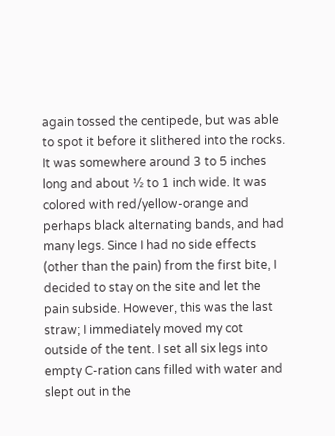again tossed the centipede, but was able to spot it before it slithered into the rocks. It was somewhere around 3 to 5 inches long and about ½ to 1 inch wide. It was colored with red/yellow-orange and perhaps black alternating bands, and had many legs. Since I had no side effects (other than the pain) from the first bite, I decided to stay on the site and let the pain subside. However, this was the last straw; I immediately moved my cot outside of the tent. I set all six legs into empty C-ration cans filled with water and slept out in the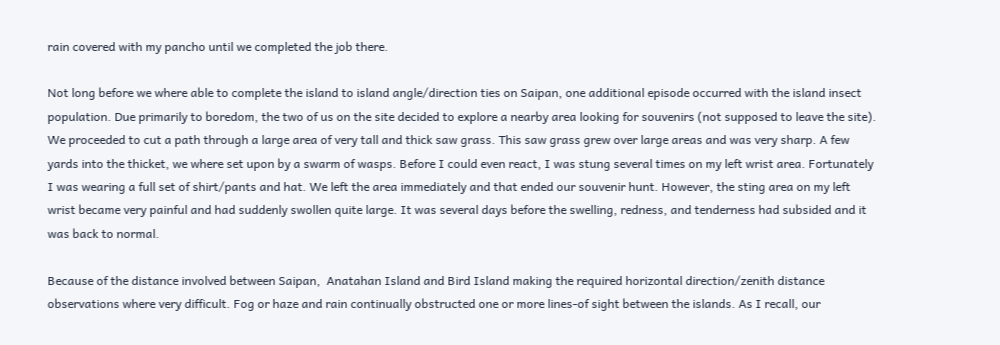rain covered with my pancho until we completed the job there.

Not long before we where able to complete the island to island angle/direction ties on Saipan, one additional episode occurred with the island insect population. Due primarily to boredom, the two of us on the site decided to explore a nearby area looking for souvenirs (not supposed to leave the site). We proceeded to cut a path through a large area of very tall and thick saw grass. This saw grass grew over large areas and was very sharp. A few yards into the thicket, we where set upon by a swarm of wasps. Before I could even react, I was stung several times on my left wrist area. Fortunately I was wearing a full set of shirt/pants and hat. We left the area immediately and that ended our souvenir hunt. However, the sting area on my left wrist became very painful and had suddenly swollen quite large. It was several days before the swelling, redness, and tenderness had subsided and it was back to normal.

Because of the distance involved between Saipan,  Anatahan Island and Bird Island making the required horizontal direction/zenith distance observations where very difficult. Fog or haze and rain continually obstructed one or more lines-of sight between the islands. As I recall, our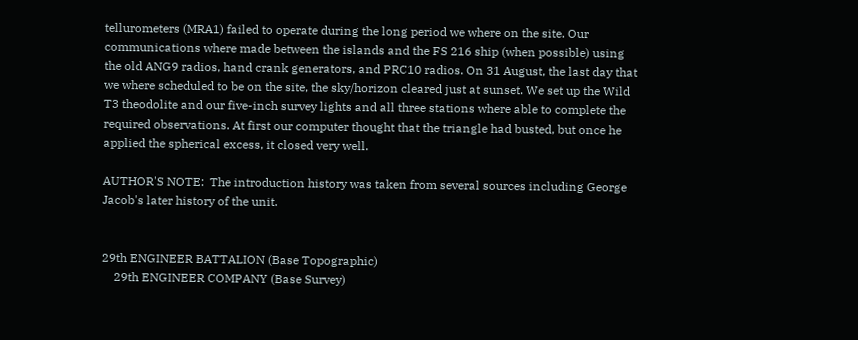tellurometers (MRA1) failed to operate during the long period we where on the site. Our communications where made between the islands and the FS 216 ship (when possible) using the old ANG9 radios, hand crank generators, and PRC10 radios. On 31 August, the last day that we where scheduled to be on the site, the sky/horizon cleared just at sunset. We set up the Wild T3 theodolite and our five-inch survey lights and all three stations where able to complete the required observations. At first our computer thought that the triangle had busted, but once he applied the spherical excess, it closed very well.

AUTHOR'S NOTE:  The introduction history was taken from several sources including George Jacob's later history of the unit.


29th ENGINEER BATTALION (Base Topographic)
    29th ENGINEER COMPANY (Base Survey)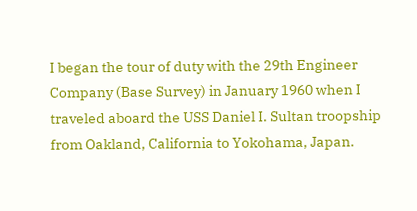I began the tour of duty with the 29th Engineer Company (Base Survey) in January 1960 when I traveled aboard the USS Daniel I. Sultan troopship from Oakland, California to Yokohama, Japan.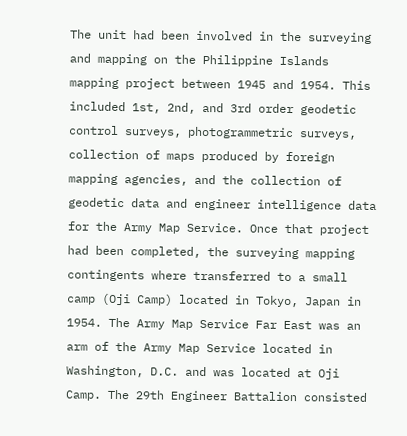The unit had been involved in the surveying and mapping on the Philippine Islands mapping project between 1945 and 1954. This included 1st, 2nd, and 3rd order geodetic control surveys, photogrammetric surveys, collection of maps produced by foreign mapping agencies, and the collection of geodetic data and engineer intelligence data for the Army Map Service. Once that project had been completed, the surveying mapping contingents where transferred to a small camp (Oji Camp) located in Tokyo, Japan in 1954. The Army Map Service Far East was an arm of the Army Map Service located in Washington, D.C. and was located at Oji Camp. The 29th Engineer Battalion consisted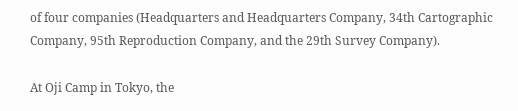of four companies (Headquarters and Headquarters Company, 34th Cartographic Company, 95th Reproduction Company, and the 29th Survey Company).

At Oji Camp in Tokyo, the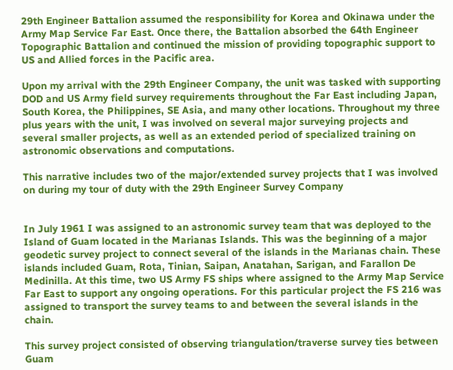29th Engineer Battalion assumed the responsibility for Korea and Okinawa under the Army Map Service Far East. Once there, the Battalion absorbed the 64th Engineer Topographic Battalion and continued the mission of providing topographic support to US and Allied forces in the Pacific area.

Upon my arrival with the 29th Engineer Company, the unit was tasked with supporting DOD and US Army field survey requirements throughout the Far East including Japan, South Korea, the Philippines, SE Asia, and many other locations. Throughout my three plus years with the unit, I was involved on several major surveying projects and several smaller projects, as well as an extended period of specialized training on astronomic observations and computations.

This narrative includes two of the major/extended survey projects that I was involved on during my tour of duty with the 29th Engineer Survey Company


In July 1961 I was assigned to an astronomic survey team that was deployed to the Island of Guam located in the Marianas Islands. This was the beginning of a major geodetic survey project to connect several of the islands in the Marianas chain. These islands included Guam, Rota, Tinian, Saipan, Anatahan, Sarigan, and Farallon De Medinilla. At this time, two US Army FS ships where assigned to the Army Map Service Far East to support any ongoing operations. For this particular project the FS 216 was assigned to transport the survey teams to and between the several islands in the chain.

This survey project consisted of observing triangulation/traverse survey ties between Guam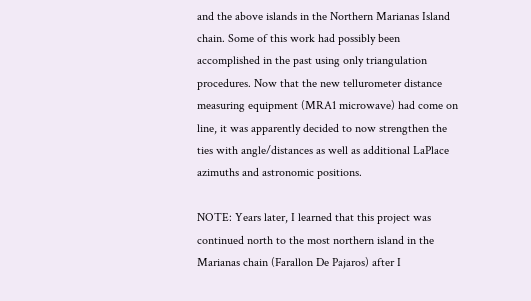and the above islands in the Northern Marianas Island chain. Some of this work had possibly been accomplished in the past using only triangulation procedures. Now that the new tellurometer distance measuring equipment (MRA1 microwave) had come on line, it was apparently decided to now strengthen the ties with angle/distances as well as additional LaPlace azimuths and astronomic positions.

NOTE: Years later, I learned that this project was continued north to the most northern island in the Marianas chain (Farallon De Pajaros) after I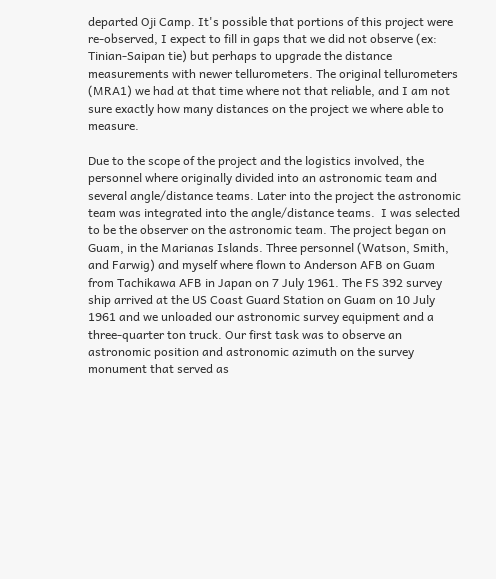departed Oji Camp. It's possible that portions of this project were re-observed, I expect to fill in gaps that we did not observe (ex: Tinian-Saipan tie) but perhaps to upgrade the distance measurements with newer tellurometers. The original tellurometers (MRA1) we had at that time where not that reliable, and I am not sure exactly how many distances on the project we where able to measure.

Due to the scope of the project and the logistics involved, the personnel where originally divided into an astronomic team and several angle/distance teams. Later into the project the astronomic team was integrated into the angle/distance teams.  I was selected to be the observer on the astronomic team. The project began on Guam, in the Marianas Islands. Three personnel (Watson, Smith, and Farwig) and myself where flown to Anderson AFB on Guam from Tachikawa AFB in Japan on 7 July 1961. The FS 392 survey ship arrived at the US Coast Guard Station on Guam on 10 July 1961 and we unloaded our astronomic survey equipment and a three-quarter ton truck. Our first task was to observe an astronomic position and astronomic azimuth on the survey monument that served as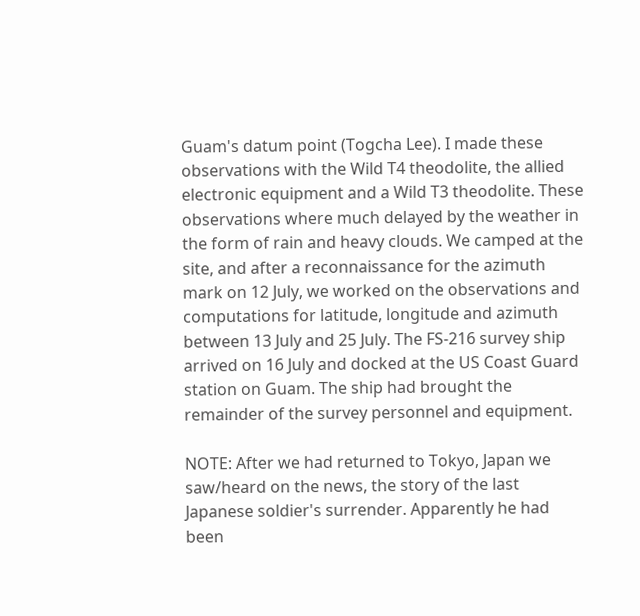Guam's datum point (Togcha Lee). I made these observations with the Wild T4 theodolite, the allied electronic equipment and a Wild T3 theodolite. These observations where much delayed by the weather in the form of rain and heavy clouds. We camped at the site, and after a reconnaissance for the azimuth mark on 12 July, we worked on the observations and computations for latitude, longitude and azimuth between 13 July and 25 July. The FS-216 survey ship arrived on 16 July and docked at the US Coast Guard station on Guam. The ship had brought the remainder of the survey personnel and equipment.

NOTE: After we had returned to Tokyo, Japan we saw/heard on the news, the story of the last Japanese soldier's surrender. Apparently he had been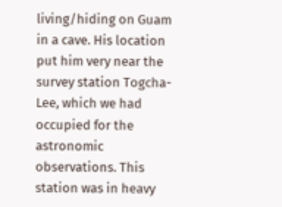living/hiding on Guam in a cave. His location put him very near the survey station Togcha-Lee, which we had occupied for the astronomic observations. This station was in heavy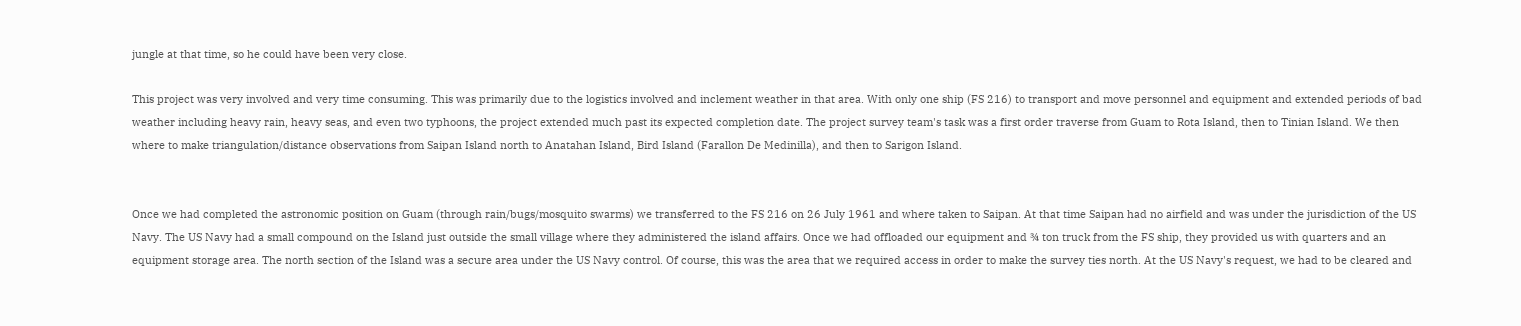jungle at that time, so he could have been very close.

This project was very involved and very time consuming. This was primarily due to the logistics involved and inclement weather in that area. With only one ship (FS 216) to transport and move personnel and equipment and extended periods of bad weather including heavy rain, heavy seas, and even two typhoons, the project extended much past its expected completion date. The project survey team's task was a first order traverse from Guam to Rota Island, then to Tinian Island. We then where to make triangulation/distance observations from Saipan Island north to Anatahan Island, Bird Island (Farallon De Medinilla), and then to Sarigon Island.


Once we had completed the astronomic position on Guam (through rain/bugs/mosquito swarms) we transferred to the FS 216 on 26 July 1961 and where taken to Saipan. At that time Saipan had no airfield and was under the jurisdiction of the US Navy. The US Navy had a small compound on the Island just outside the small village where they administered the island affairs. Once we had offloaded our equipment and ¾ ton truck from the FS ship, they provided us with quarters and an equipment storage area. The north section of the Island was a secure area under the US Navy control. Of course, this was the area that we required access in order to make the survey ties north. At the US Navy's request, we had to be cleared and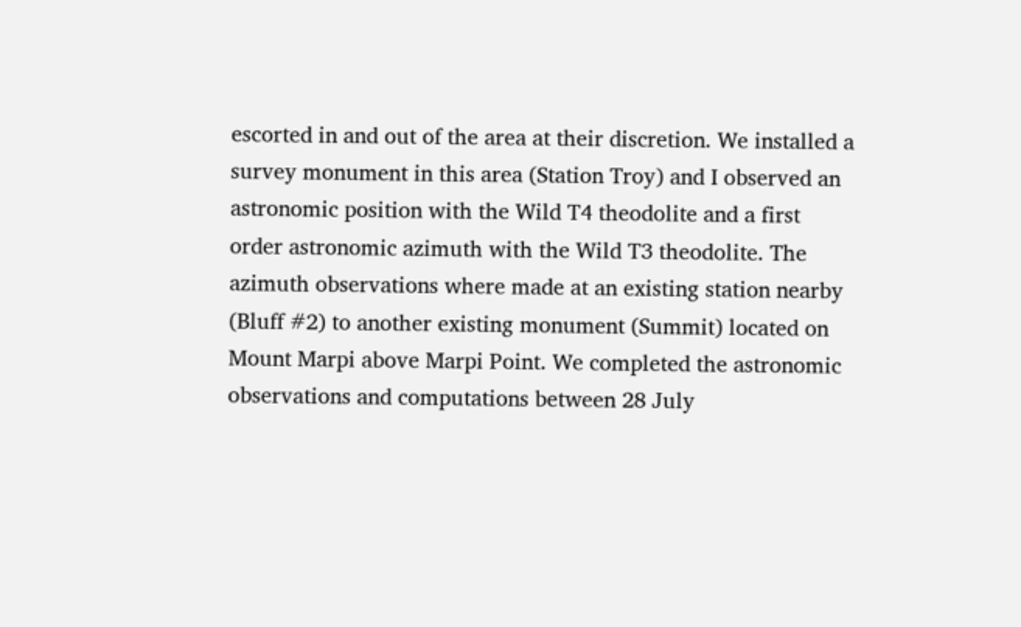escorted in and out of the area at their discretion. We installed a survey monument in this area (Station Troy) and I observed an astronomic position with the Wild T4 theodolite and a first order astronomic azimuth with the Wild T3 theodolite. The azimuth observations where made at an existing station nearby (Bluff #2) to another existing monument (Summit) located on Mount Marpi above Marpi Point. We completed the astronomic observations and computations between 28 July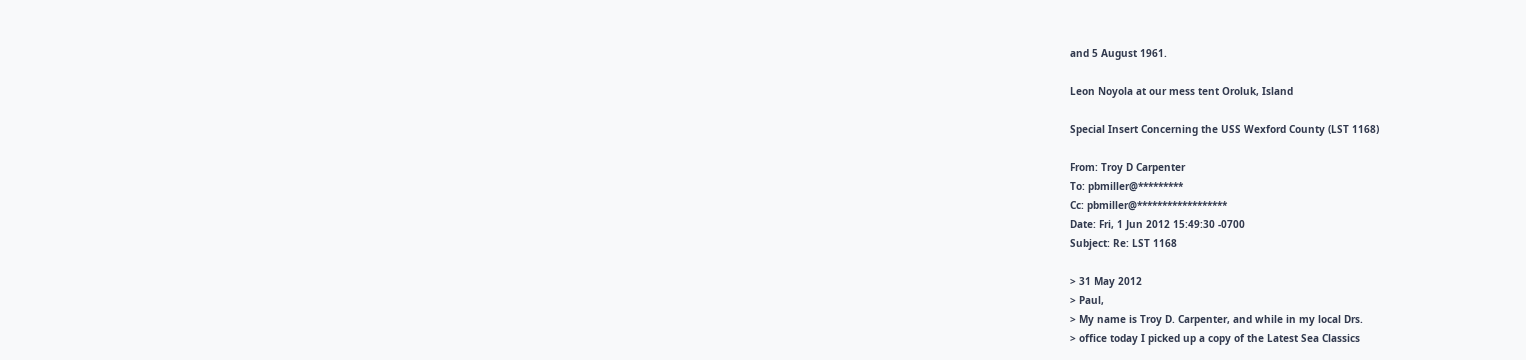and 5 August 1961.

Leon Noyola at our mess tent Oroluk, Island

Special Insert Concerning the USS Wexford County (LST 1168)

From: Troy D Carpenter
To: pbmiller@*********
Cc: pbmiller@******************
Date: Fri, 1 Jun 2012 15:49:30 -0700
Subject: Re: LST 1168

> 31 May 2012
> Paul,
> My name is Troy D. Carpenter, and while in my local Drs.
> office today I picked up a copy of the Latest Sea Classics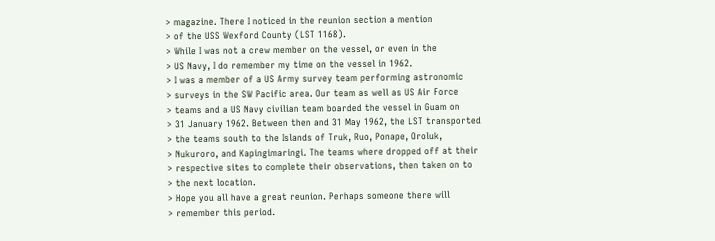> magazine. There I noticed in the reunion section a mention
> of the USS Wexford County (LST 1168).
> While I was not a crew member on the vessel, or even in the
> US Navy, I do remember my time on the vessel in 1962.
> I was a member of a US Army survey team performing astronomic
> surveys in the SW Pacific area. Our team as well as US Air Force
> teams and a US Navy civilian team boarded the vessel in Guam on
> 31 January 1962. Between then and 31 May 1962, the LST transported
> the teams south to the Islands of Truk, Ruo, Ponape, Oroluk,
> Nukuroro, and Kapingimaringi. The teams where dropped off at their
> respective sites to complete their observations, then taken on to
> the next location.
> Hope you all have a great reunion. Perhaps someone there will
> remember this period.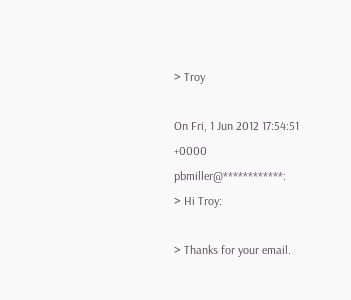> Troy

On Fri, 1 Jun 2012 17:54:51 +0000 pbmiller@************:
> Hi Troy:

> Thanks for your email.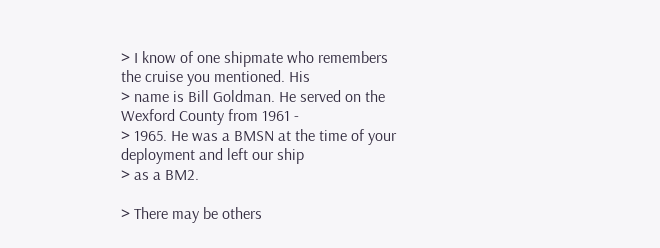> I know of one shipmate who remembers the cruise you mentioned. His
> name is Bill Goldman. He served on the Wexford County from 1961 -
> 1965. He was a BMSN at the time of your deployment and left our ship
> as a BM2.

> There may be others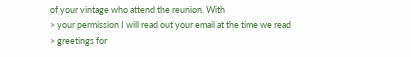of your vintage who attend the reunion. With
> your permission I will read out your email at the time we read
> greetings for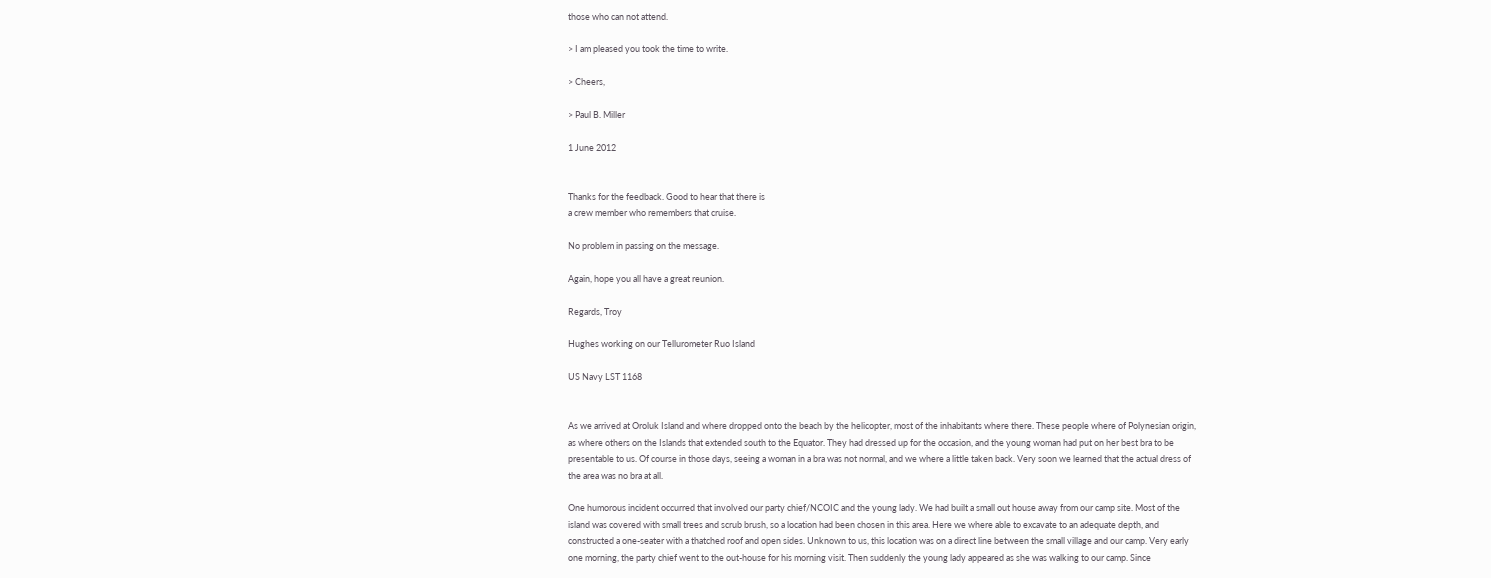those who can not attend.

> I am pleased you took the time to write.

> Cheers,

> Paul B. Miller

1 June 2012


Thanks for the feedback. Good to hear that there is
a crew member who remembers that cruise.

No problem in passing on the message.

Again, hope you all have a great reunion.

Regards, Troy

Hughes working on our Tellurometer Ruo Island

US Navy LST 1168


As we arrived at Oroluk Island and where dropped onto the beach by the helicopter, most of the inhabitants where there. These people where of Polynesian origin, as where others on the Islands that extended south to the Equator. They had dressed up for the occasion, and the young woman had put on her best bra to be presentable to us. Of course in those days, seeing a woman in a bra was not normal, and we where a little taken back. Very soon we learned that the actual dress of the area was no bra at all.

One humorous incident occurred that involved our party chief/NCOIC and the young lady. We had built a small out house away from our camp site. Most of the island was covered with small trees and scrub brush, so a location had been chosen in this area. Here we where able to excavate to an adequate depth, and constructed a one-seater with a thatched roof and open sides. Unknown to us, this location was on a direct line between the small village and our camp. Very early one morning, the party chief went to the out-house for his morning visit. Then suddenly the young lady appeared as she was walking to our camp. Since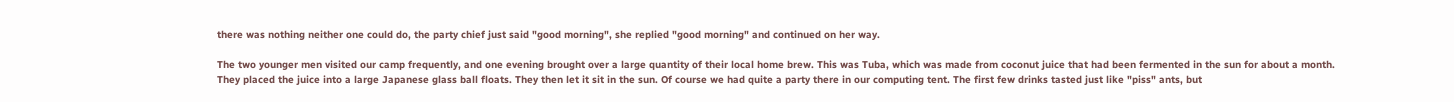there was nothing neither one could do, the party chief just said "good morning", she replied "good morning" and continued on her way.

The two younger men visited our camp frequently, and one evening brought over a large quantity of their local home brew. This was Tuba, which was made from coconut juice that had been fermented in the sun for about a month. They placed the juice into a large Japanese glass ball floats. They then let it sit in the sun. Of course we had quite a party there in our computing tent. The first few drinks tasted just like "piss" ants, but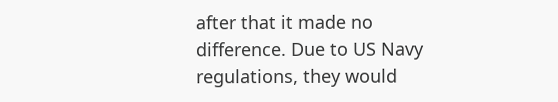after that it made no difference. Due to US Navy regulations, they would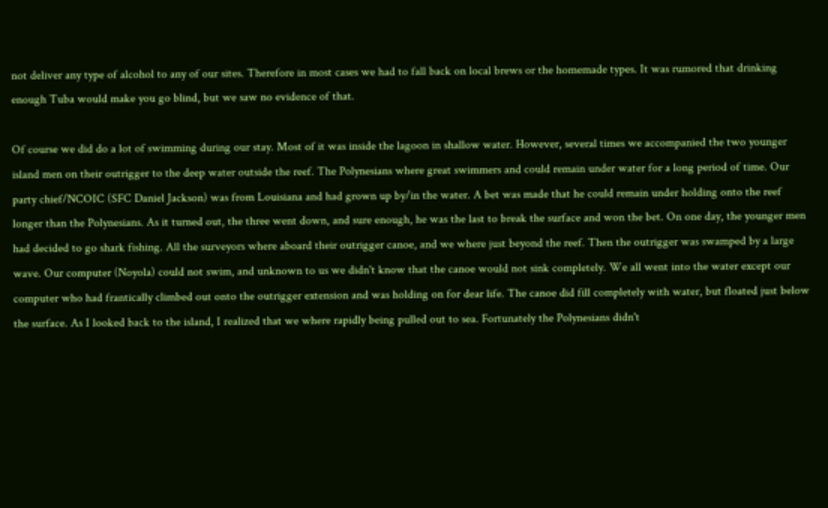not deliver any type of alcohol to any of our sites. Therefore in most cases we had to fall back on local brews or the homemade types. It was rumored that drinking enough Tuba would make you go blind, but we saw no evidence of that.

Of course we did do a lot of swimming during our stay. Most of it was inside the lagoon in shallow water. However, several times we accompanied the two younger island men on their outrigger to the deep water outside the reef. The Polynesians where great swimmers and could remain under water for a long period of time. Our party chief/NCOIC (SFC Daniel Jackson) was from Louisiana and had grown up by/in the water. A bet was made that he could remain under holding onto the reef longer than the Polynesians. As it turned out, the three went down, and sure enough, he was the last to break the surface and won the bet. On one day, the younger men had decided to go shark fishing. All the surveyors where aboard their outrigger canoe, and we where just beyond the reef. Then the outrigger was swamped by a large wave. Our computer (Noyola) could not swim, and unknown to us we didn't know that the canoe would not sink completely. We all went into the water except our computer who had frantically climbed out onto the outrigger extension and was holding on for dear life. The canoe did fill completely with water, but floated just below the surface. As I looked back to the island, I realized that we where rapidly being pulled out to sea. Fortunately the Polynesians didn't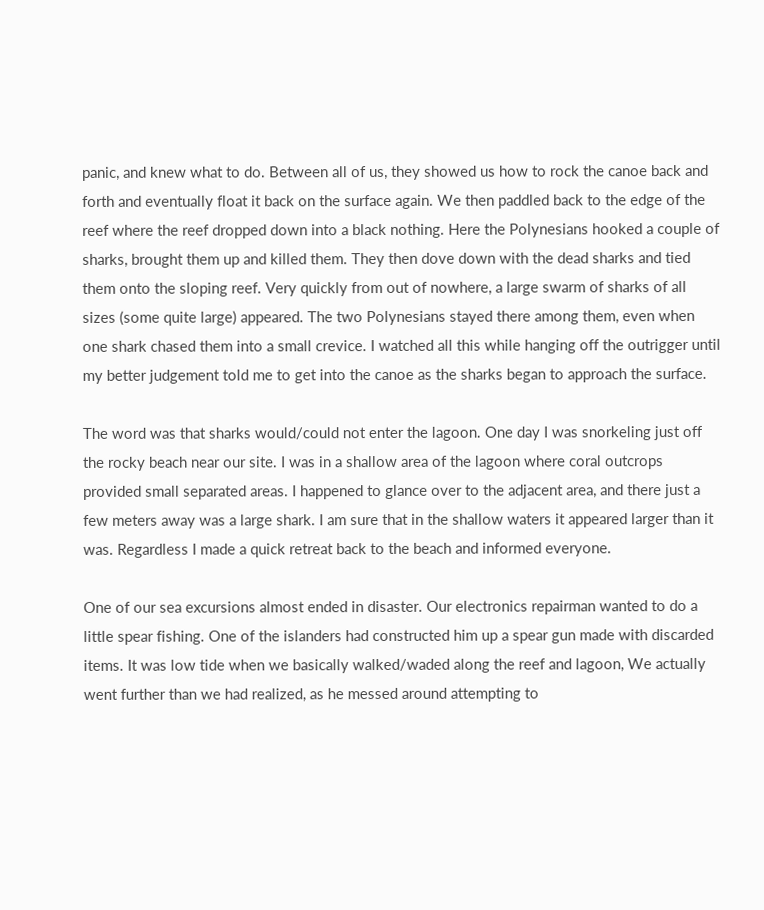panic, and knew what to do. Between all of us, they showed us how to rock the canoe back and forth and eventually float it back on the surface again. We then paddled back to the edge of the reef where the reef dropped down into a black nothing. Here the Polynesians hooked a couple of sharks, brought them up and killed them. They then dove down with the dead sharks and tied them onto the sloping reef. Very quickly from out of nowhere, a large swarm of sharks of all sizes (some quite large) appeared. The two Polynesians stayed there among them, even when one shark chased them into a small crevice. I watched all this while hanging off the outrigger until my better judgement told me to get into the canoe as the sharks began to approach the surface.

The word was that sharks would/could not enter the lagoon. One day I was snorkeling just off the rocky beach near our site. I was in a shallow area of the lagoon where coral outcrops provided small separated areas. I happened to glance over to the adjacent area, and there just a few meters away was a large shark. I am sure that in the shallow waters it appeared larger than it was. Regardless I made a quick retreat back to the beach and informed everyone.

One of our sea excursions almost ended in disaster. Our electronics repairman wanted to do a little spear fishing. One of the islanders had constructed him up a spear gun made with discarded items. It was low tide when we basically walked/waded along the reef and lagoon, We actually went further than we had realized, as he messed around attempting to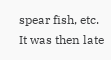spear fish, etc. It was then late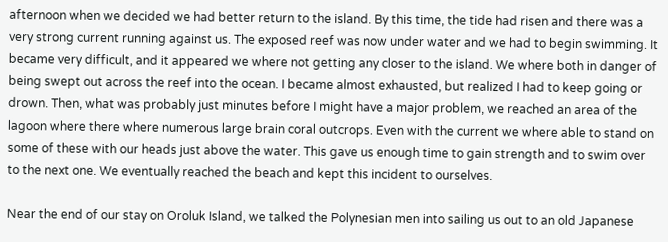afternoon when we decided we had better return to the island. By this time, the tide had risen and there was a very strong current running against us. The exposed reef was now under water and we had to begin swimming. It became very difficult, and it appeared we where not getting any closer to the island. We where both in danger of being swept out across the reef into the ocean. I became almost exhausted, but realized I had to keep going or drown. Then, what was probably just minutes before I might have a major problem, we reached an area of the lagoon where there where numerous large brain coral outcrops. Even with the current we where able to stand on some of these with our heads just above the water. This gave us enough time to gain strength and to swim over to the next one. We eventually reached the beach and kept this incident to ourselves.

Near the end of our stay on Oroluk Island, we talked the Polynesian men into sailing us out to an old Japanese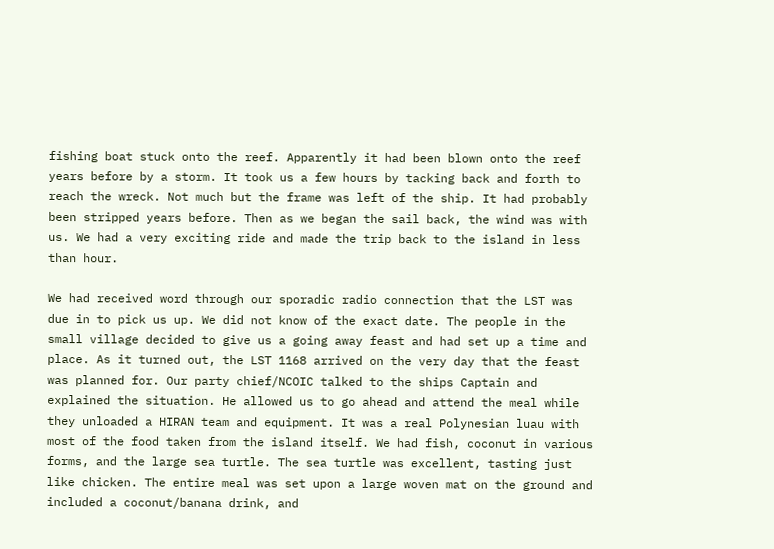fishing boat stuck onto the reef. Apparently it had been blown onto the reef years before by a storm. It took us a few hours by tacking back and forth to reach the wreck. Not much but the frame was left of the ship. It had probably been stripped years before. Then as we began the sail back, the wind was with us. We had a very exciting ride and made the trip back to the island in less than hour.

We had received word through our sporadic radio connection that the LST was due in to pick us up. We did not know of the exact date. The people in the small village decided to give us a going away feast and had set up a time and place. As it turned out, the LST 1168 arrived on the very day that the feast was planned for. Our party chief/NCOIC talked to the ships Captain and explained the situation. He allowed us to go ahead and attend the meal while they unloaded a HIRAN team and equipment. It was a real Polynesian luau with most of the food taken from the island itself. We had fish, coconut in various forms, and the large sea turtle. The sea turtle was excellent, tasting just like chicken. The entire meal was set upon a large woven mat on the ground and included a coconut/banana drink, and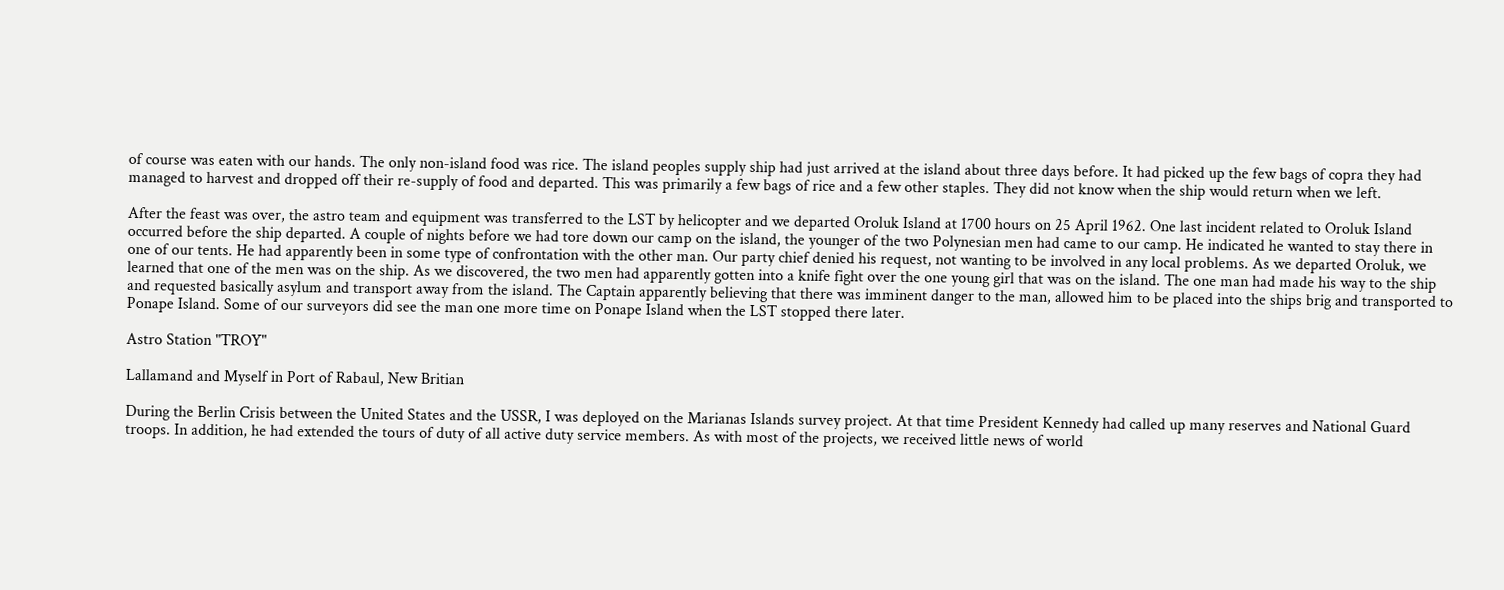of course was eaten with our hands. The only non-island food was rice. The island peoples supply ship had just arrived at the island about three days before. It had picked up the few bags of copra they had managed to harvest and dropped off their re-supply of food and departed. This was primarily a few bags of rice and a few other staples. They did not know when the ship would return when we left.

After the feast was over, the astro team and equipment was transferred to the LST by helicopter and we departed Oroluk Island at 1700 hours on 25 April 1962. One last incident related to Oroluk Island occurred before the ship departed. A couple of nights before we had tore down our camp on the island, the younger of the two Polynesian men had came to our camp. He indicated he wanted to stay there in one of our tents. He had apparently been in some type of confrontation with the other man. Our party chief denied his request, not wanting to be involved in any local problems. As we departed Oroluk, we learned that one of the men was on the ship. As we discovered, the two men had apparently gotten into a knife fight over the one young girl that was on the island. The one man had made his way to the ship and requested basically asylum and transport away from the island. The Captain apparently believing that there was imminent danger to the man, allowed him to be placed into the ships brig and transported to Ponape Island. Some of our surveyors did see the man one more time on Ponape Island when the LST stopped there later.

Astro Station "TROY"

Lallamand and Myself in Port of Rabaul, New Britian

During the Berlin Crisis between the United States and the USSR, I was deployed on the Marianas Islands survey project. At that time President Kennedy had called up many reserves and National Guard troops. In addition, he had extended the tours of duty of all active duty service members. As with most of the projects, we received little news of world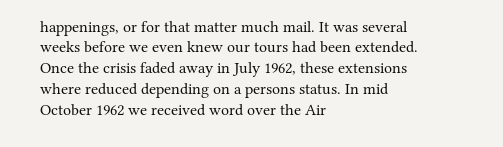happenings, or for that matter much mail. It was several weeks before we even knew our tours had been extended. Once the crisis faded away in July 1962, these extensions where reduced depending on a persons status. In mid October 1962 we received word over the Air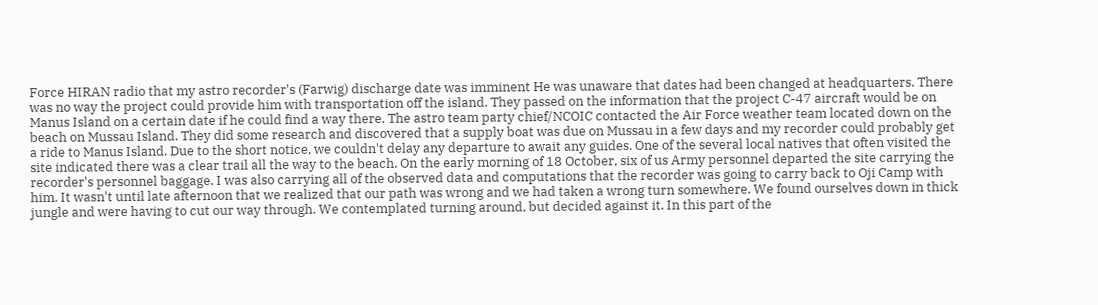Force HIRAN radio that my astro recorder's (Farwig) discharge date was imminent He was unaware that dates had been changed at headquarters. There was no way the project could provide him with transportation off the island. They passed on the information that the project C-47 aircraft would be on Manus Island on a certain date if he could find a way there. The astro team party chief/NCOIC contacted the Air Force weather team located down on the beach on Mussau Island. They did some research and discovered that a supply boat was due on Mussau in a few days and my recorder could probably get a ride to Manus Island. Due to the short notice, we couldn't delay any departure to await any guides. One of the several local natives that often visited the site indicated there was a clear trail all the way to the beach. On the early morning of 18 October, six of us Army personnel departed the site carrying the recorder's personnel baggage. I was also carrying all of the observed data and computations that the recorder was going to carry back to Oji Camp with him. It wasn't until late afternoon that we realized that our path was wrong and we had taken a wrong turn somewhere. We found ourselves down in thick jungle and were having to cut our way through. We contemplated turning around, but decided against it. In this part of the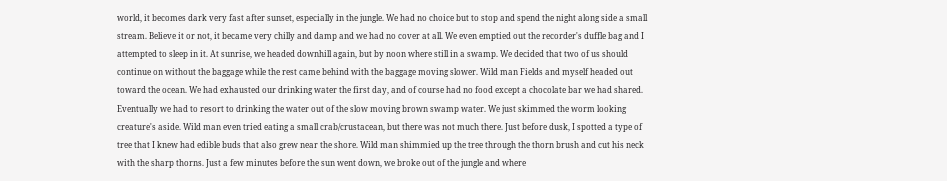world, it becomes dark very fast after sunset, especially in the jungle. We had no choice but to stop and spend the night along side a small stream. Believe it or not, it became very chilly and damp and we had no cover at all. We even emptied out the recorder's duffle bag and I attempted to sleep in it. At sunrise, we headed downhill again, but by noon where still in a swamp. We decided that two of us should continue on without the baggage while the rest came behind with the baggage moving slower. Wild man Fields and myself headed out toward the ocean. We had exhausted our drinking water the first day, and of course had no food except a chocolate bar we had shared. Eventually we had to resort to drinking the water out of the slow moving brown swamp water. We just skimmed the worm looking creature's aside. Wild man even tried eating a small crab/crustacean, but there was not much there. Just before dusk, I spotted a type of tree that I knew had edible buds that also grew near the shore. Wild man shimmied up the tree through the thorn brush and cut his neck with the sharp thorns. Just a few minutes before the sun went down, we broke out of the jungle and where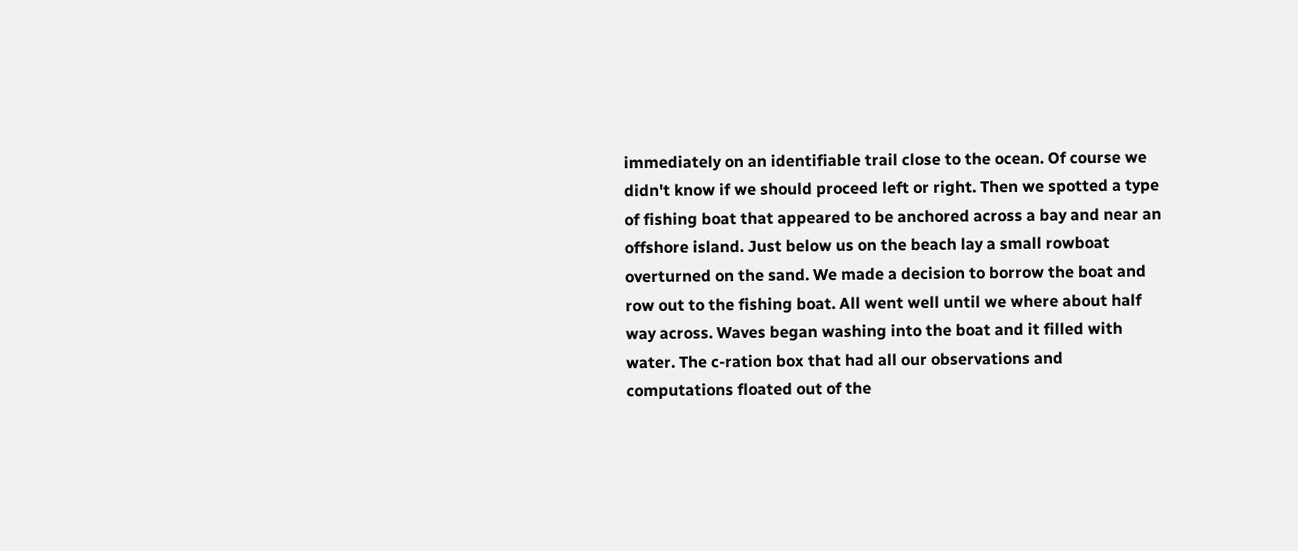immediately on an identifiable trail close to the ocean. Of course we didn't know if we should proceed left or right. Then we spotted a type of fishing boat that appeared to be anchored across a bay and near an offshore island. Just below us on the beach lay a small rowboat overturned on the sand. We made a decision to borrow the boat and row out to the fishing boat. All went well until we where about half way across. Waves began washing into the boat and it filled with water. The c-ration box that had all our observations and computations floated out of the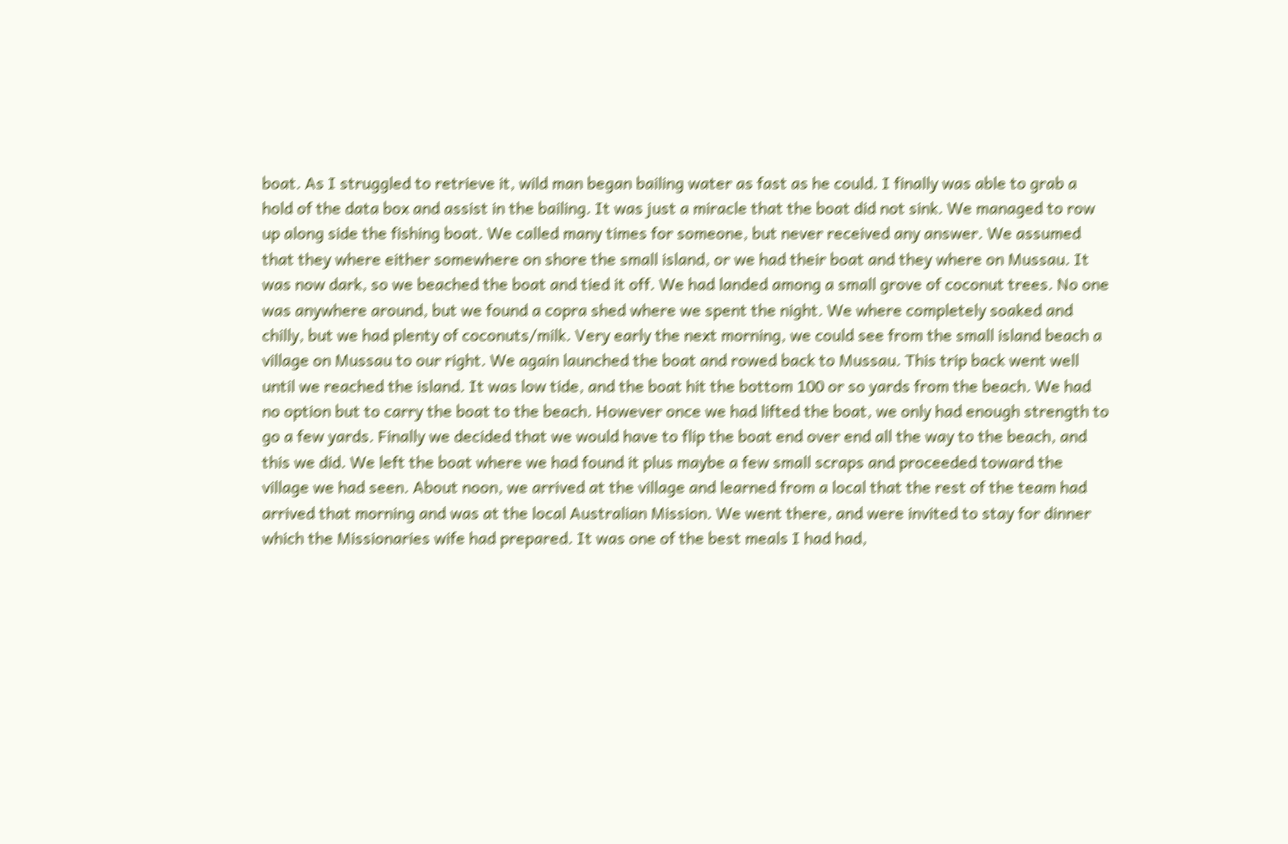boat. As I struggled to retrieve it, wild man began bailing water as fast as he could. I finally was able to grab a hold of the data box and assist in the bailing. It was just a miracle that the boat did not sink. We managed to row up along side the fishing boat. We called many times for someone, but never received any answer. We assumed that they where either somewhere on shore the small island, or we had their boat and they where on Mussau. It was now dark, so we beached the boat and tied it off. We had landed among a small grove of coconut trees. No one was anywhere around, but we found a copra shed where we spent the night. We where completely soaked and chilly, but we had plenty of coconuts/milk. Very early the next morning, we could see from the small island beach a village on Mussau to our right. We again launched the boat and rowed back to Mussau. This trip back went well until we reached the island. It was low tide, and the boat hit the bottom 100 or so yards from the beach. We had no option but to carry the boat to the beach. However once we had lifted the boat, we only had enough strength to go a few yards. Finally we decided that we would have to flip the boat end over end all the way to the beach, and this we did. We left the boat where we had found it plus maybe a few small scraps and proceeded toward the village we had seen. About noon, we arrived at the village and learned from a local that the rest of the team had arrived that morning and was at the local Australian Mission. We went there, and were invited to stay for dinner which the Missionaries wife had prepared. It was one of the best meals I had had,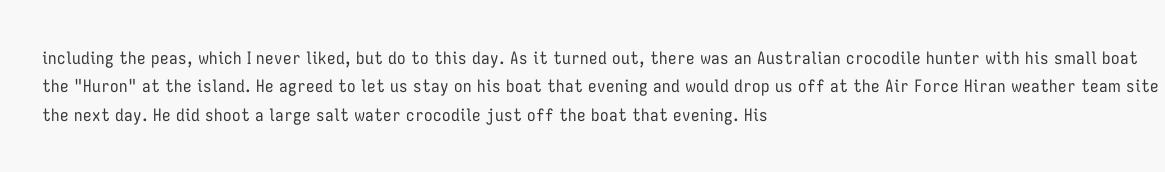including the peas, which I never liked, but do to this day. As it turned out, there was an Australian crocodile hunter with his small boat the "Huron" at the island. He agreed to let us stay on his boat that evening and would drop us off at the Air Force Hiran weather team site the next day. He did shoot a large salt water crocodile just off the boat that evening. His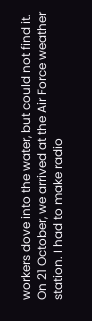workers dove into the water, but could not find it. On 21 October, we arrived at the Air Force weather station. I had to make radio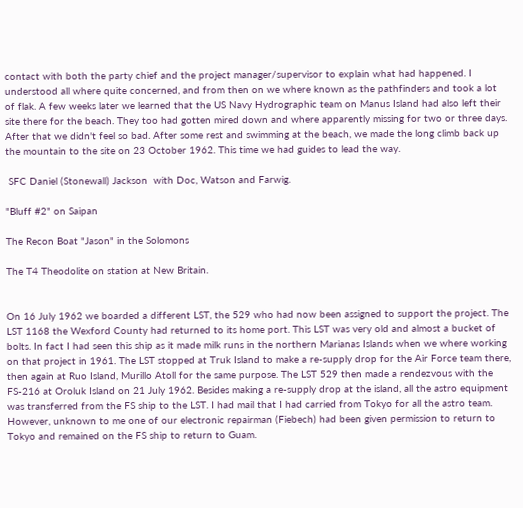contact with both the party chief and the project manager/supervisor to explain what had happened. I understood all where quite concerned, and from then on we where known as the pathfinders and took a lot of flak. A few weeks later we learned that the US Navy Hydrographic team on Manus Island had also left their site there for the beach. They too had gotten mired down and where apparently missing for two or three days. After that we didn't feel so bad. After some rest and swimming at the beach, we made the long climb back up the mountain to the site on 23 October 1962. This time we had guides to lead the way.

 SFC Daniel (Stonewall) Jackson  with Doc, Watson and Farwig.

"Bluff #2" on Saipan

The Recon Boat "Jason" in the Solomons

The T4 Theodolite on station at New Britain.


On 16 July 1962 we boarded a different LST, the 529 who had now been assigned to support the project. The LST 1168 the Wexford County had returned to its home port. This LST was very old and almost a bucket of bolts. In fact I had seen this ship as it made milk runs in the northern Marianas Islands when we where working on that project in 1961. The LST stopped at Truk Island to make a re-supply drop for the Air Force team there, then again at Ruo Island, Murillo Atoll for the same purpose. The LST 529 then made a rendezvous with the FS-216 at Oroluk Island on 21 July 1962. Besides making a re-supply drop at the island, all the astro equipment was transferred from the FS ship to the LST. I had mail that I had carried from Tokyo for all the astro team. However, unknown to me one of our electronic repairman (Fiebech) had been given permission to return to Tokyo and remained on the FS ship to return to Guam.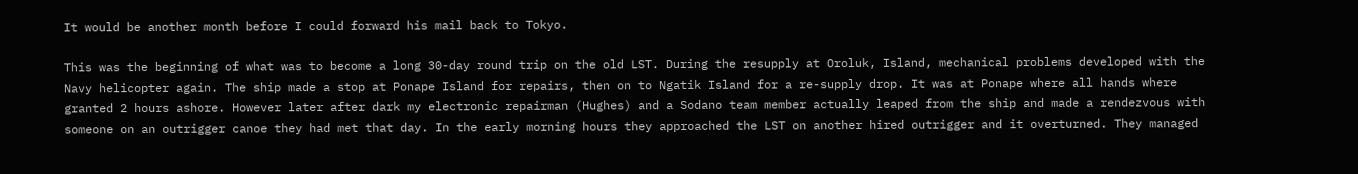It would be another month before I could forward his mail back to Tokyo.

This was the beginning of what was to become a long 30-day round trip on the old LST. During the resupply at Oroluk, Island, mechanical problems developed with the Navy helicopter again. The ship made a stop at Ponape Island for repairs, then on to Ngatik Island for a re-supply drop. It was at Ponape where all hands where granted 2 hours ashore. However later after dark my electronic repairman (Hughes) and a Sodano team member actually leaped from the ship and made a rendezvous with someone on an outrigger canoe they had met that day. In the early morning hours they approached the LST on another hired outrigger and it overturned. They managed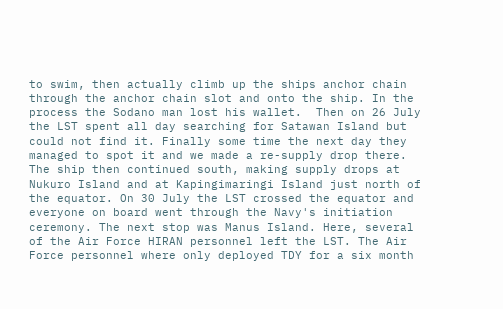to swim, then actually climb up the ships anchor chain through the anchor chain slot and onto the ship. In the process the Sodano man lost his wallet.  Then on 26 July the LST spent all day searching for Satawan Island but could not find it. Finally some time the next day they managed to spot it and we made a re-supply drop there. The ship then continued south, making supply drops at Nukuro Island and at Kapingimaringi Island just north of the equator. On 30 July the LST crossed the equator and everyone on board went through the Navy's initiation ceremony. The next stop was Manus Island. Here, several of the Air Force HIRAN personnel left the LST. The Air Force personnel where only deployed TDY for a six month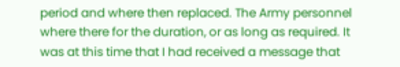period and where then replaced. The Army personnel where there for the duration, or as long as required. It was at this time that I had received a message that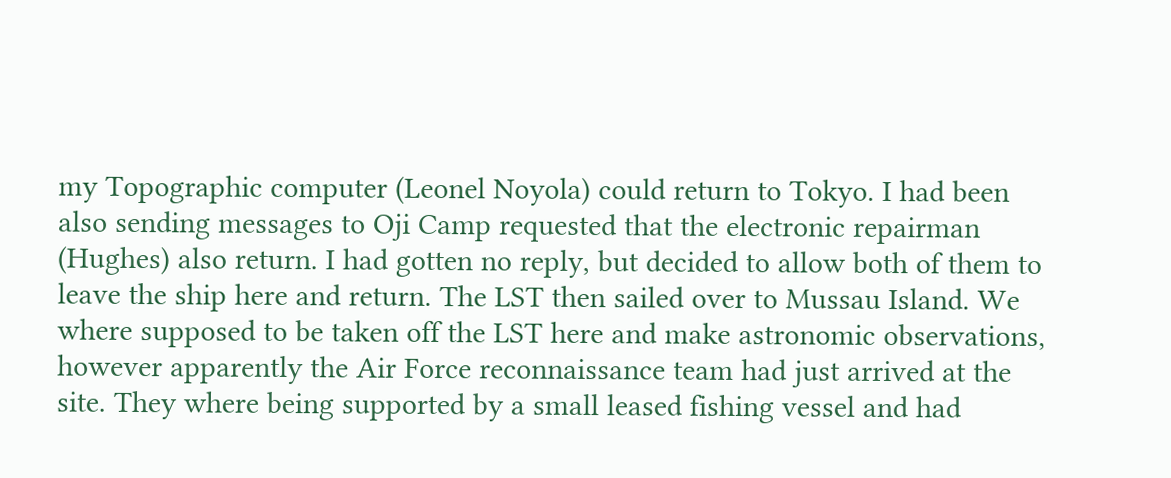my Topographic computer (Leonel Noyola) could return to Tokyo. I had been also sending messages to Oji Camp requested that the electronic repairman (Hughes) also return. I had gotten no reply, but decided to allow both of them to leave the ship here and return. The LST then sailed over to Mussau Island. We where supposed to be taken off the LST here and make astronomic observations, however apparently the Air Force reconnaissance team had just arrived at the site. They where being supported by a small leased fishing vessel and had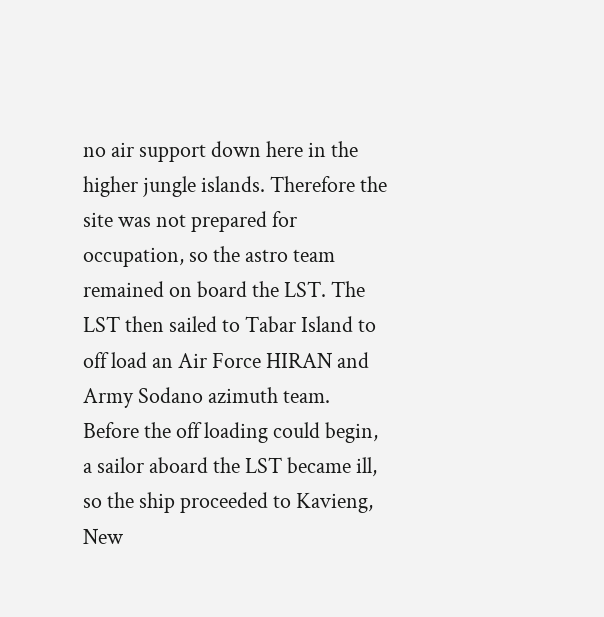no air support down here in the higher jungle islands. Therefore the site was not prepared for occupation, so the astro team remained on board the LST. The LST then sailed to Tabar Island to off load an Air Force HIRAN and Army Sodano azimuth team. Before the off loading could begin, a sailor aboard the LST became ill, so the ship proceeded to Kavieng, New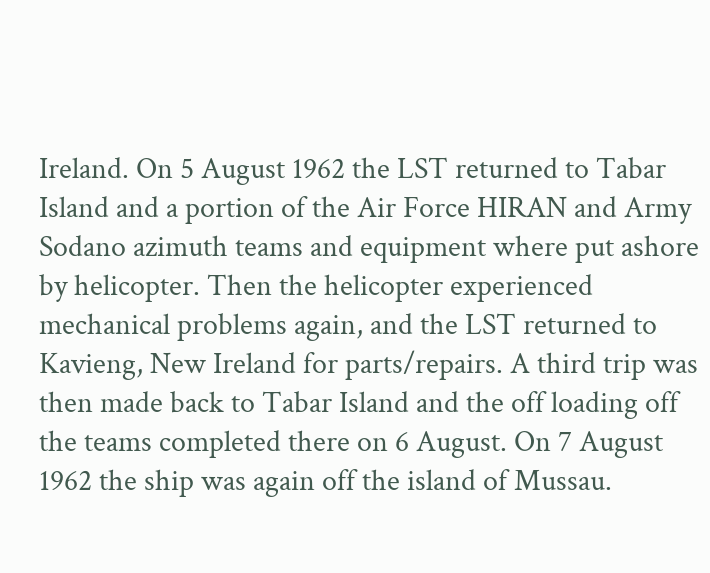Ireland. On 5 August 1962 the LST returned to Tabar Island and a portion of the Air Force HIRAN and Army Sodano azimuth teams and equipment where put ashore by helicopter. Then the helicopter experienced mechanical problems again, and the LST returned to Kavieng, New Ireland for parts/repairs. A third trip was then made back to Tabar Island and the off loading off the teams completed there on 6 August. On 7 August 1962 the ship was again off the island of Mussau.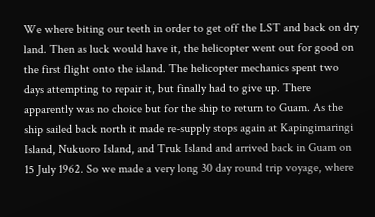We where biting our teeth in order to get off the LST and back on dry land. Then as luck would have it, the helicopter went out for good on the first flight onto the island. The helicopter mechanics spent two days attempting to repair it, but finally had to give up. There apparently was no choice but for the ship to return to Guam. As the ship sailed back north it made re-supply stops again at Kapingimaringi Island, Nukuoro Island, and Truk Island and arrived back in Guam on 15 July 1962. So we made a very long 30 day round trip voyage, where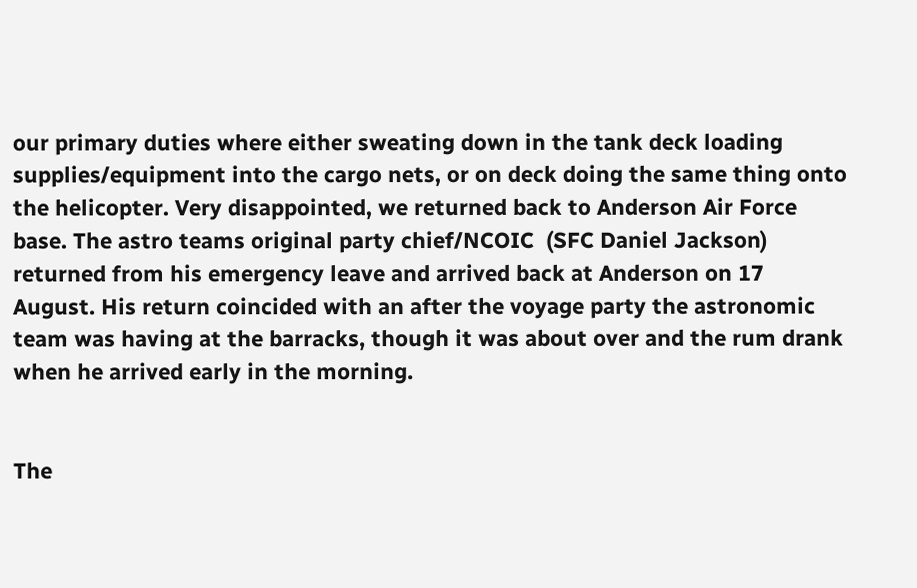our primary duties where either sweating down in the tank deck loading supplies/equipment into the cargo nets, or on deck doing the same thing onto the helicopter. Very disappointed, we returned back to Anderson Air Force base. The astro teams original party chief/NCOIC  (SFC Daniel Jackson) returned from his emergency leave and arrived back at Anderson on 17 August. His return coincided with an after the voyage party the astronomic team was having at the barracks, though it was about over and the rum drank when he arrived early in the morning.


The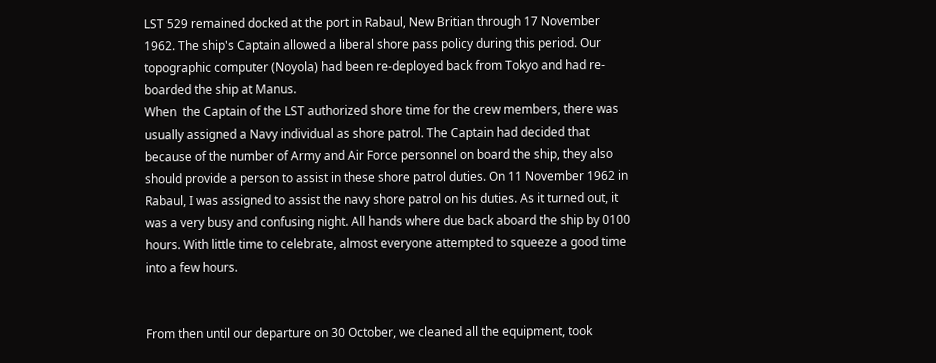LST 529 remained docked at the port in Rabaul, New Britian through 17 November 1962. The ship's Captain allowed a liberal shore pass policy during this period. Our topographic computer (Noyola) had been re-deployed back from Tokyo and had re-boarded the ship at Manus.
When  the Captain of the LST authorized shore time for the crew members, there was usually assigned a Navy individual as shore patrol. The Captain had decided that because of the number of Army and Air Force personnel on board the ship, they also should provide a person to assist in these shore patrol duties. On 11 November 1962 in Rabaul, I was assigned to assist the navy shore patrol on his duties. As it turned out, it was a very busy and confusing night. All hands where due back aboard the ship by 0100 hours. With little time to celebrate, almost everyone attempted to squeeze a good time into a few hours.


From then until our departure on 30 October, we cleaned all the equipment, took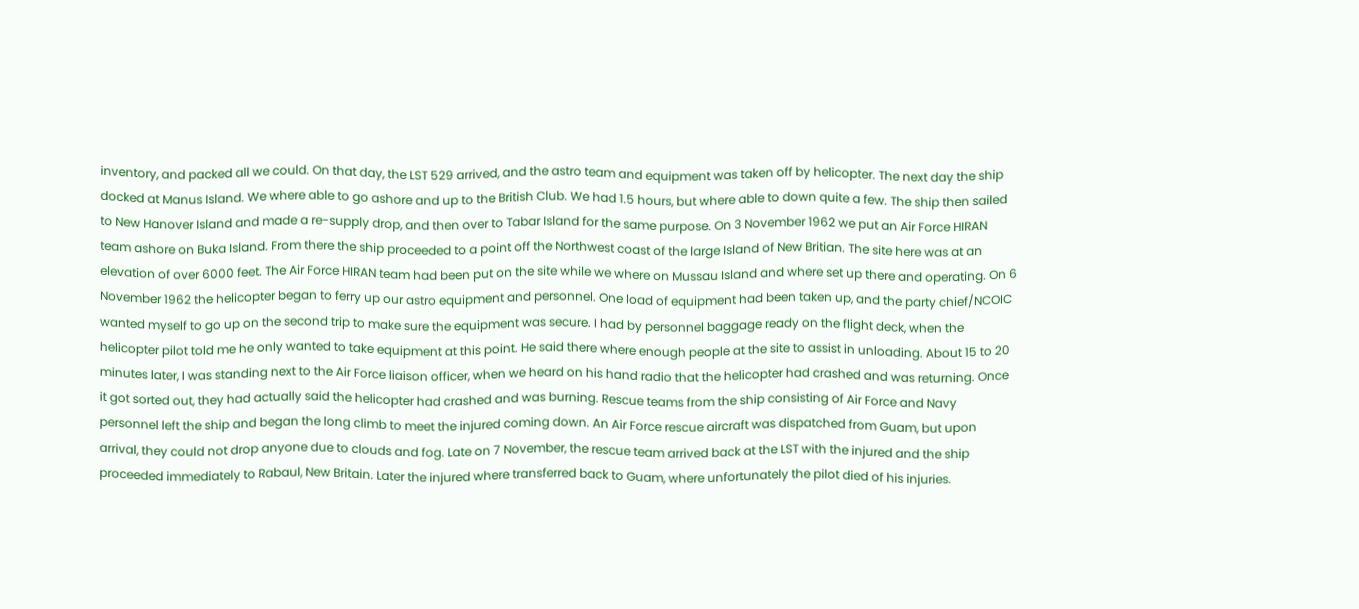inventory, and packed all we could. On that day, the LST 529 arrived, and the astro team and equipment was taken off by helicopter. The next day the ship docked at Manus Island. We where able to go ashore and up to the British Club. We had 1.5 hours, but where able to down quite a few. The ship then sailed to New Hanover Island and made a re-supply drop, and then over to Tabar Island for the same purpose. On 3 November 1962 we put an Air Force HIRAN team ashore on Buka Island. From there the ship proceeded to a point off the Northwest coast of the large Island of New Britian. The site here was at an elevation of over 6000 feet. The Air Force HIRAN team had been put on the site while we where on Mussau Island and where set up there and operating. On 6 November 1962 the helicopter began to ferry up our astro equipment and personnel. One load of equipment had been taken up, and the party chief/NCOIC wanted myself to go up on the second trip to make sure the equipment was secure. I had by personnel baggage ready on the flight deck, when the helicopter pilot told me he only wanted to take equipment at this point. He said there where enough people at the site to assist in unloading. About 15 to 20 minutes later, I was standing next to the Air Force liaison officer, when we heard on his hand radio that the helicopter had crashed and was returning. Once it got sorted out, they had actually said the helicopter had crashed and was burning. Rescue teams from the ship consisting of Air Force and Navy personnel left the ship and began the long climb to meet the injured coming down. An Air Force rescue aircraft was dispatched from Guam, but upon arrival, they could not drop anyone due to clouds and fog. Late on 7 November, the rescue team arrived back at the LST with the injured and the ship proceeded immediately to Rabaul, New Britain. Later the injured where transferred back to Guam, where unfortunately the pilot died of his injuries.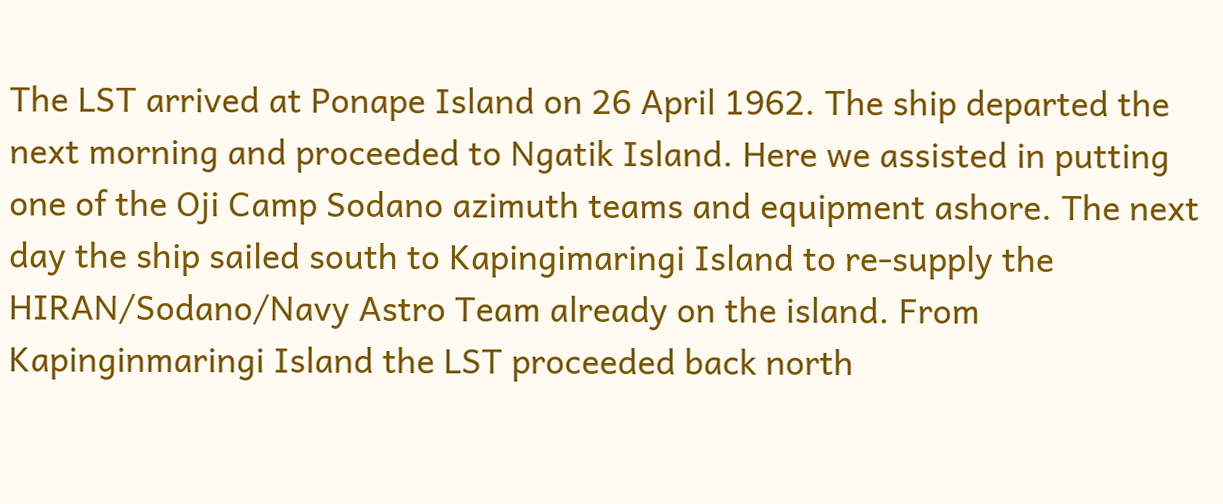The LST arrived at Ponape Island on 26 April 1962. The ship departed the next morning and proceeded to Ngatik Island. Here we assisted in putting one of the Oji Camp Sodano azimuth teams and equipment ashore. The next day the ship sailed south to Kapingimaringi Island to re-supply the HIRAN/Sodano/Navy Astro Team already on the island. From Kapinginmaringi Island the LST proceeded back north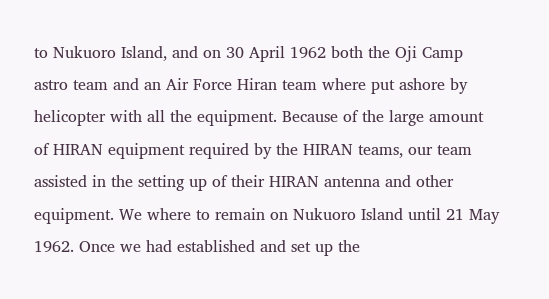to Nukuoro Island, and on 30 April 1962 both the Oji Camp astro team and an Air Force Hiran team where put ashore by helicopter with all the equipment. Because of the large amount of HIRAN equipment required by the HIRAN teams, our team assisted in the setting up of their HIRAN antenna and other equipment. We where to remain on Nukuoro Island until 21 May 1962. Once we had established and set up the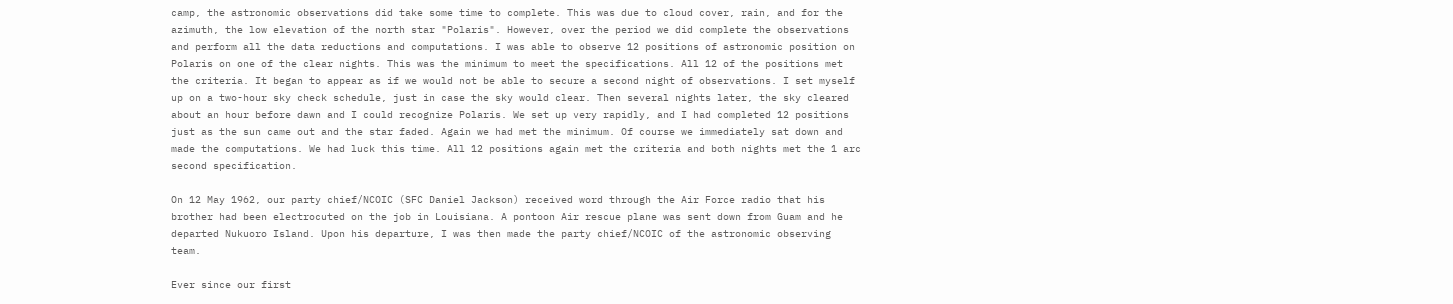camp, the astronomic observations did take some time to complete. This was due to cloud cover, rain, and for the azimuth, the low elevation of the north star "Polaris". However, over the period we did complete the observations and perform all the data reductions and computations. I was able to observe 12 positions of astronomic position on Polaris on one of the clear nights. This was the minimum to meet the specifications. All 12 of the positions met the criteria. It began to appear as if we would not be able to secure a second night of observations. I set myself up on a two-hour sky check schedule, just in case the sky would clear. Then several nights later, the sky cleared about an hour before dawn and I could recognize Polaris. We set up very rapidly, and I had completed 12 positions just as the sun came out and the star faded. Again we had met the minimum. Of course we immediately sat down and made the computations. We had luck this time. All 12 positions again met the criteria and both nights met the 1 arc second specification.

On 12 May 1962, our party chief/NCOIC (SFC Daniel Jackson) received word through the Air Force radio that his brother had been electrocuted on the job in Louisiana. A pontoon Air rescue plane was sent down from Guam and he departed Nukuoro Island. Upon his departure, I was then made the party chief/NCOIC of the astronomic observing team.

Ever since our first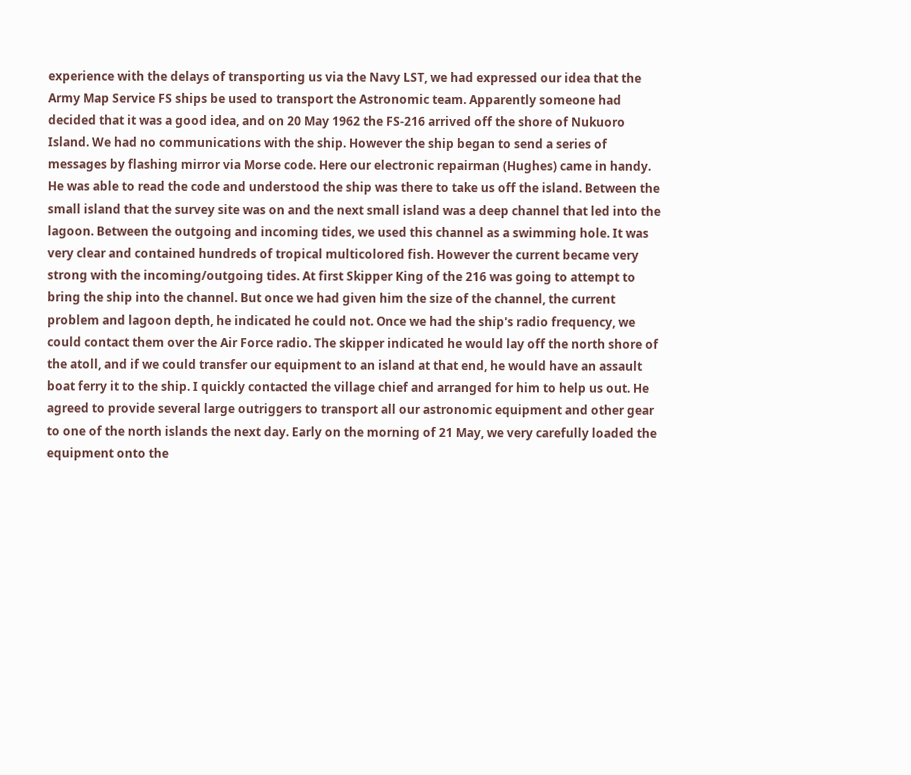experience with the delays of transporting us via the Navy LST, we had expressed our idea that the Army Map Service FS ships be used to transport the Astronomic team. Apparently someone had decided that it was a good idea, and on 20 May 1962 the FS-216 arrived off the shore of Nukuoro  Island. We had no communications with the ship. However the ship began to send a series of messages by flashing mirror via Morse code. Here our electronic repairman (Hughes) came in handy. He was able to read the code and understood the ship was there to take us off the island. Between the small island that the survey site was on and the next small island was a deep channel that led into the lagoon. Between the outgoing and incoming tides, we used this channel as a swimming hole. It was very clear and contained hundreds of tropical multicolored fish. However the current became very strong with the incoming/outgoing tides. At first Skipper King of the 216 was going to attempt to bring the ship into the channel. But once we had given him the size of the channel, the current problem and lagoon depth, he indicated he could not. Once we had the ship's radio frequency, we could contact them over the Air Force radio. The skipper indicated he would lay off the north shore of the atoll, and if we could transfer our equipment to an island at that end, he would have an assault boat ferry it to the ship. I quickly contacted the village chief and arranged for him to help us out. He agreed to provide several large outriggers to transport all our astronomic equipment and other gear to one of the north islands the next day. Early on the morning of 21 May, we very carefully loaded the equipment onto the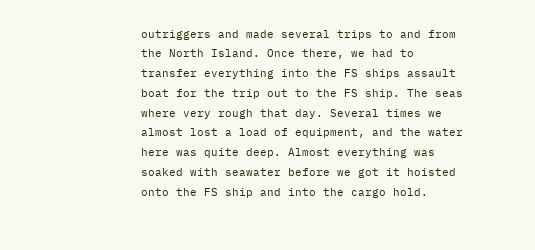outriggers and made several trips to and from the North Island. Once there, we had to transfer everything into the FS ships assault boat for the trip out to the FS ship. The seas where very rough that day. Several times we almost lost a load of equipment, and the water here was quite deep. Almost everything was soaked with seawater before we got it hoisted onto the FS ship and into the cargo hold.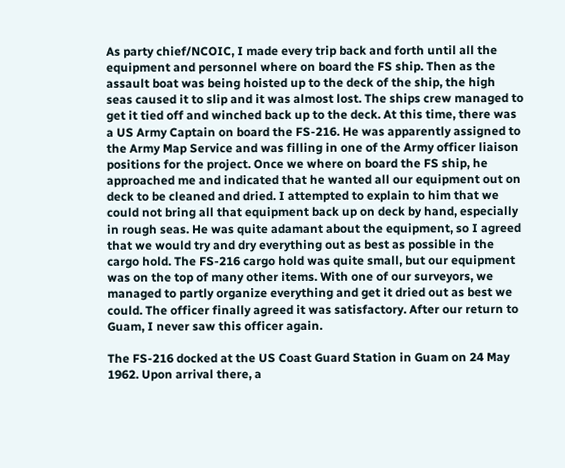As party chief/NCOIC, I made every trip back and forth until all the equipment and personnel where on board the FS ship. Then as the assault boat was being hoisted up to the deck of the ship, the high seas caused it to slip and it was almost lost. The ships crew managed to get it tied off and winched back up to the deck. At this time, there was a US Army Captain on board the FS-216. He was apparently assigned to the Army Map Service and was filling in one of the Army officer liaison positions for the project. Once we where on board the FS ship, he approached me and indicated that he wanted all our equipment out on deck to be cleaned and dried. I attempted to explain to him that we could not bring all that equipment back up on deck by hand, especially in rough seas. He was quite adamant about the equipment, so I agreed that we would try and dry everything out as best as possible in the cargo hold. The FS-216 cargo hold was quite small, but our equipment was on the top of many other items. With one of our surveyors, we managed to partly organize everything and get it dried out as best we could. The officer finally agreed it was satisfactory. After our return to Guam, I never saw this officer again.

The FS-216 docked at the US Coast Guard Station in Guam on 24 May 1962. Upon arrival there, a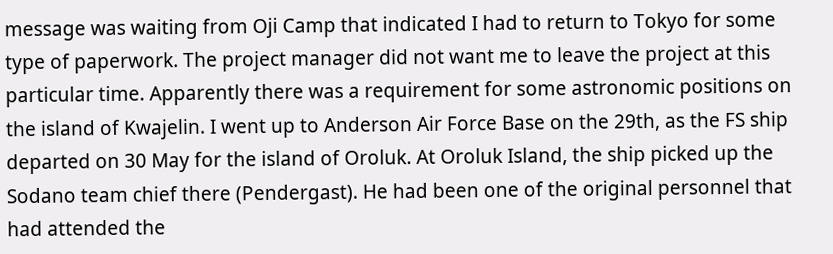message was waiting from Oji Camp that indicated I had to return to Tokyo for some type of paperwork. The project manager did not want me to leave the project at this particular time. Apparently there was a requirement for some astronomic positions on the island of Kwajelin. I went up to Anderson Air Force Base on the 29th, as the FS ship departed on 30 May for the island of Oroluk. At Oroluk Island, the ship picked up the Sodano team chief there (Pendergast). He had been one of the original personnel that had attended the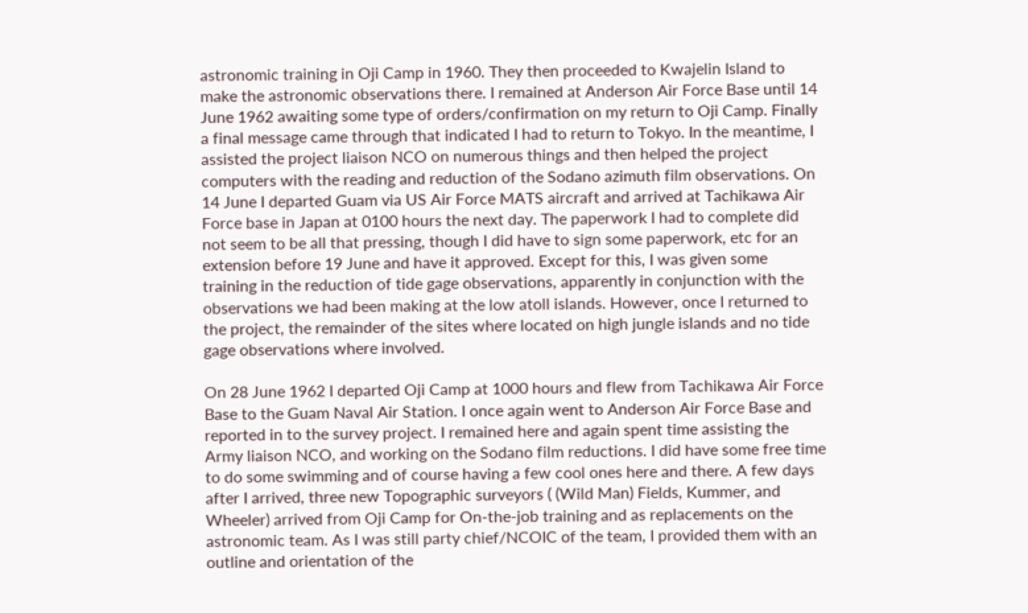astronomic training in Oji Camp in 1960. They then proceeded to Kwajelin Island to make the astronomic observations there. I remained at Anderson Air Force Base until 14 June 1962 awaiting some type of orders/confirmation on my return to Oji Camp. Finally a final message came through that indicated I had to return to Tokyo. In the meantime, I assisted the project liaison NCO on numerous things and then helped the project computers with the reading and reduction of the Sodano azimuth film observations. On 14 June I departed Guam via US Air Force MATS aircraft and arrived at Tachikawa Air Force base in Japan at 0100 hours the next day. The paperwork I had to complete did not seem to be all that pressing, though I did have to sign some paperwork, etc for an extension before 19 June and have it approved. Except for this, I was given some training in the reduction of tide gage observations, apparently in conjunction with the observations we had been making at the low atoll islands. However, once I returned to the project, the remainder of the sites where located on high jungle islands and no tide gage observations where involved.

On 28 June 1962 I departed Oji Camp at 1000 hours and flew from Tachikawa Air Force Base to the Guam Naval Air Station. I once again went to Anderson Air Force Base and reported in to the survey project. I remained here and again spent time assisting the Army liaison NCO, and working on the Sodano film reductions. I did have some free time to do some swimming and of course having a few cool ones here and there. A few days after I arrived, three new Topographic surveyors ( (Wild Man) Fields, Kummer, and Wheeler) arrived from Oji Camp for On-the-job training and as replacements on the astronomic team. As I was still party chief/NCOIC of the team, I provided them with an outline and orientation of the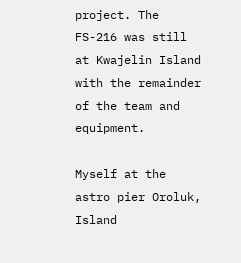project. The FS-216 was still at Kwajelin Island with the remainder of the team and equipment.

Myself at the astro pier Oroluk, Island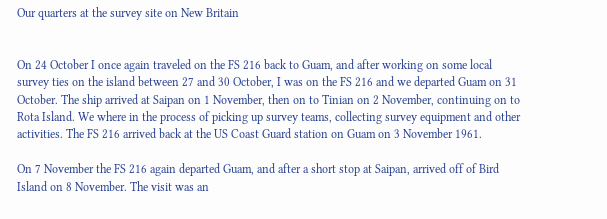Our quarters at the survey site on New Britain


On 24 October I once again traveled on the FS 216 back to Guam, and after working on some local survey ties on the island between 27 and 30 October, I was on the FS 216 and we departed Guam on 31 October. The ship arrived at Saipan on 1 November, then on to Tinian on 2 November, continuing on to Rota Island. We where in the process of picking up survey teams, collecting survey equipment and other activities. The FS 216 arrived back at the US Coast Guard station on Guam on 3 November 1961.

On 7 November the FS 216 again departed Guam, and after a short stop at Saipan, arrived off of Bird Island on 8 November. The visit was an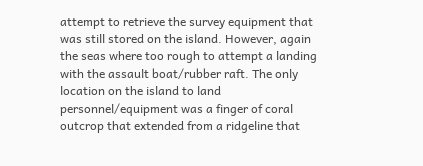attempt to retrieve the survey equipment that was still stored on the island. However, again the seas where too rough to attempt a landing with the assault boat/rubber raft. The only location on the island to land personnel/equipment was a finger of coral outcrop that extended from a ridgeline that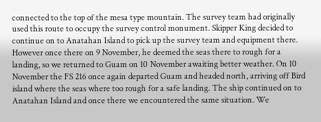connected to the top of the mesa type mountain. The survey team had originally used this route to occupy the survey control monument. Skipper King decided to continue on to Anatahan Island to pick up the survey team and equipment there. However once there on 9 November, he deemed the seas there to rough for a landing, so we returned to Guam on 10 November awaiting better weather. On 10 November the FS 216 once again departed Guam and headed north, arriving off Bird island where the seas where too rough for a safe landing. The ship continued on to Anatahan Island and once there we encountered the same situation. We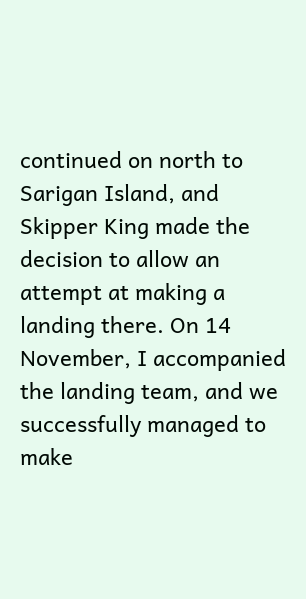continued on north to Sarigan Island, and Skipper King made the decision to allow an attempt at making a landing there. On 14 November, I accompanied the landing team, and we successfully managed to make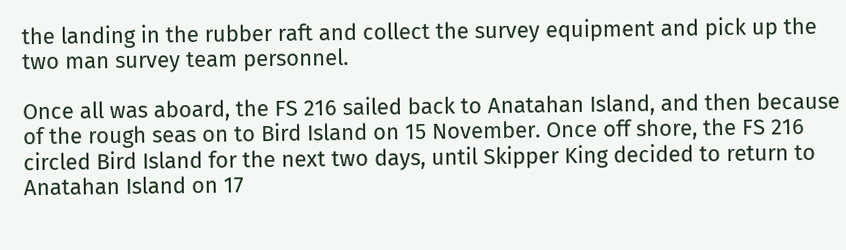the landing in the rubber raft and collect the survey equipment and pick up the two man survey team personnel.

Once all was aboard, the FS 216 sailed back to Anatahan Island, and then because of the rough seas on to Bird Island on 15 November. Once off shore, the FS 216 circled Bird Island for the next two days, until Skipper King decided to return to Anatahan Island on 17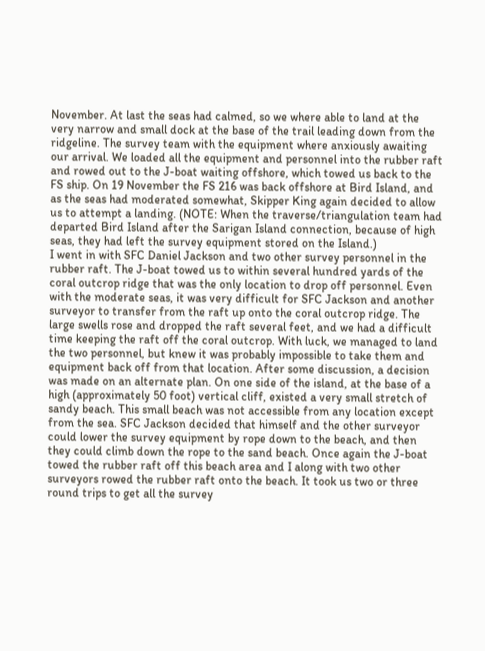November. At last the seas had calmed, so we where able to land at the very narrow and small dock at the base of the trail leading down from the ridgeline. The survey team with the equipment where anxiously awaiting our arrival. We loaded all the equipment and personnel into the rubber raft and rowed out to the J-boat waiting offshore, which towed us back to the FS ship. On 19 November the FS 216 was back offshore at Bird Island, and as the seas had moderated somewhat, Skipper King again decided to allow us to attempt a landing. (NOTE: When the traverse/triangulation team had departed Bird Island after the Sarigan Island connection, because of high seas, they had left the survey equipment stored on the Island.)
I went in with SFC Daniel Jackson and two other survey personnel in the rubber raft. The J-boat towed us to within several hundred yards of the coral outcrop ridge that was the only location to drop off personnel. Even with the moderate seas, it was very difficult for SFC Jackson and another surveyor to transfer from the raft up onto the coral outcrop ridge. The large swells rose and dropped the raft several feet, and we had a difficult time keeping the raft off the coral outcrop. With luck, we managed to land the two personnel, but knew it was probably impossible to take them and equipment back off from that location. After some discussion, a decision was made on an alternate plan. On one side of the island, at the base of a high (approximately 50 foot) vertical cliff, existed a very small stretch of sandy beach. This small beach was not accessible from any location except from the sea. SFC Jackson decided that himself and the other surveyor could lower the survey equipment by rope down to the beach, and then they could climb down the rope to the sand beach. Once again the J-boat towed the rubber raft off this beach area and I along with two other surveyors rowed the rubber raft onto the beach. It took us two or three round trips to get all the survey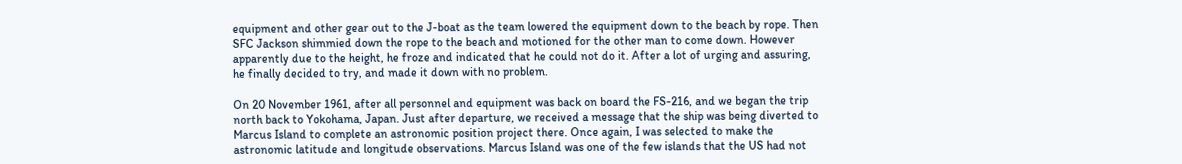equipment and other gear out to the J-boat as the team lowered the equipment down to the beach by rope. Then SFC Jackson shimmied down the rope to the beach and motioned for the other man to come down. However apparently due to the height, he froze and indicated that he could not do it. After a lot of urging and assuring, he finally decided to try, and made it down with no problem.

On 20 November 1961, after all personnel and equipment was back on board the FS-216, and we began the trip north back to Yokohama, Japan. Just after departure, we received a message that the ship was being diverted to Marcus Island to complete an astronomic position project there. Once again, I was selected to make the astronomic latitude and longitude observations. Marcus Island was one of the few islands that the US had not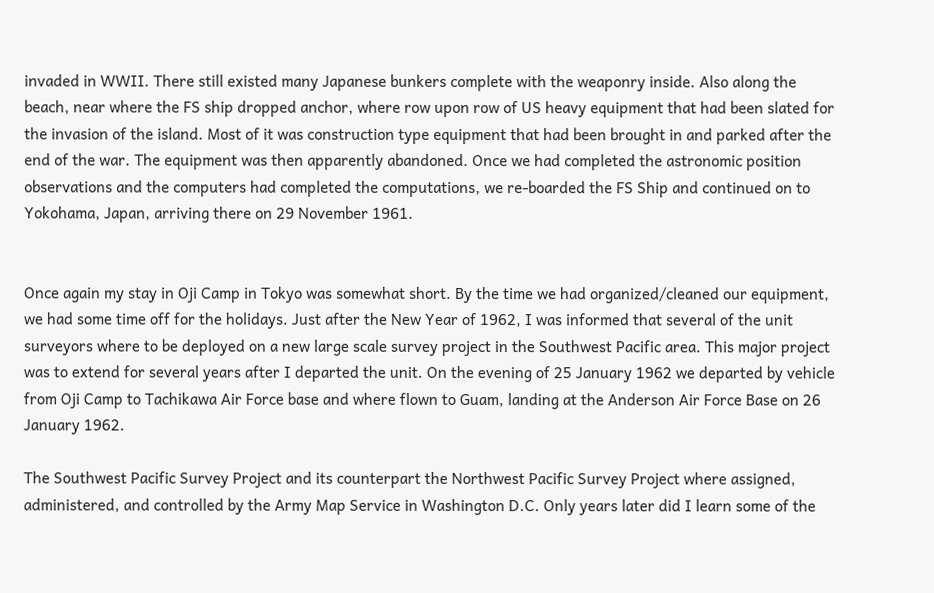invaded in WWII. There still existed many Japanese bunkers complete with the weaponry inside. Also along the beach, near where the FS ship dropped anchor, where row upon row of US heavy equipment that had been slated for the invasion of the island. Most of it was construction type equipment that had been brought in and parked after the end of the war. The equipment was then apparently abandoned. Once we had completed the astronomic position observations and the computers had completed the computations, we re-boarded the FS Ship and continued on to Yokohama, Japan, arriving there on 29 November 1961.


Once again my stay in Oji Camp in Tokyo was somewhat short. By the time we had organized/cleaned our equipment, we had some time off for the holidays. Just after the New Year of 1962, I was informed that several of the unit surveyors where to be deployed on a new large scale survey project in the Southwest Pacific area. This major project was to extend for several years after I departed the unit. On the evening of 25 January 1962 we departed by vehicle from Oji Camp to Tachikawa Air Force base and where flown to Guam, landing at the Anderson Air Force Base on 26 January 1962.

The Southwest Pacific Survey Project and its counterpart the Northwest Pacific Survey Project where assigned, administered, and controlled by the Army Map Service in Washington D.C. Only years later did I learn some of the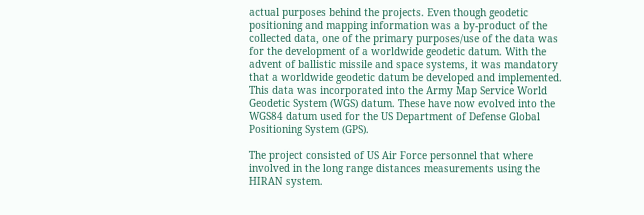actual purposes behind the projects. Even though geodetic positioning and mapping information was a by-product of the collected data, one of the primary purposes/use of the data was for the development of a worldwide geodetic datum. With the advent of ballistic missile and space systems, it was mandatory that a worldwide geodetic datum be developed and implemented. This data was incorporated into the Army Map Service World Geodetic System (WGS) datum. These have now evolved into the WGS84 datum used for the US Department of Defense Global Positioning System (GPS).

The project consisted of US Air Force personnel that where involved in the long range distances measurements using the HIRAN system.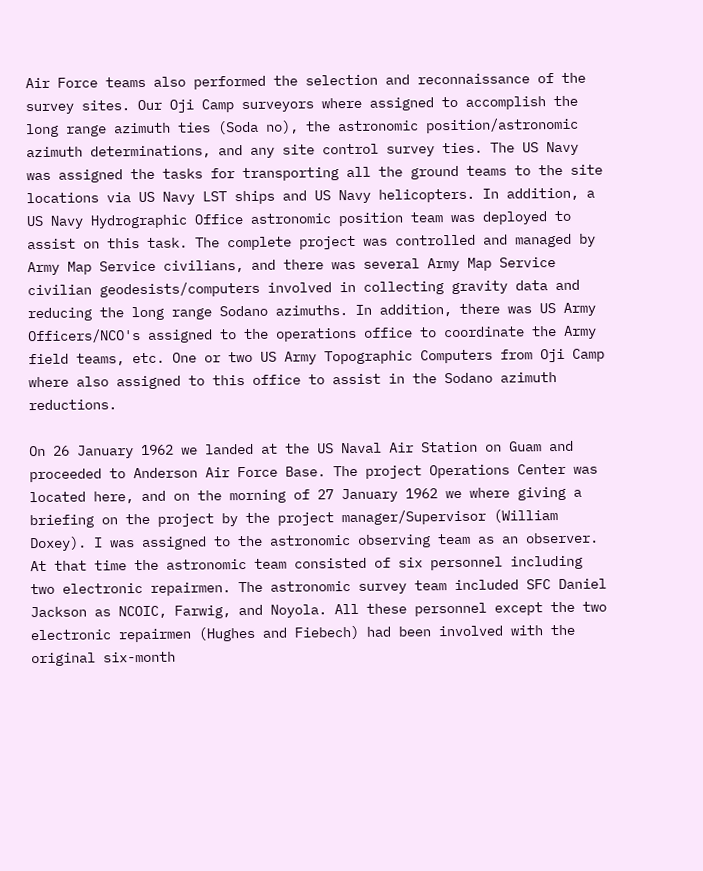Air Force teams also performed the selection and reconnaissance of the survey sites. Our Oji Camp surveyors where assigned to accomplish the long range azimuth ties (Soda no), the astronomic position/astronomic azimuth determinations, and any site control survey ties. The US Navy was assigned the tasks for transporting all the ground teams to the site locations via US Navy LST ships and US Navy helicopters. In addition, a US Navy Hydrographic Office astronomic position team was deployed to assist on this task. The complete project was controlled and managed by Army Map Service civilians, and there was several Army Map Service civilian geodesists/computers involved in collecting gravity data and reducing the long range Sodano azimuths. In addition, there was US Army Officers/NCO's assigned to the operations office to coordinate the Army field teams, etc. One or two US Army Topographic Computers from Oji Camp where also assigned to this office to assist in the Sodano azimuth reductions.

On 26 January 1962 we landed at the US Naval Air Station on Guam and proceeded to Anderson Air Force Base. The project Operations Center was located here, and on the morning of 27 January 1962 we where giving a briefing on the project by the project manager/Supervisor (William Doxey). I was assigned to the astronomic observing team as an observer. At that time the astronomic team consisted of six personnel including two electronic repairmen. The astronomic survey team included SFC Daniel Jackson as NCOIC, Farwig, and Noyola. All these personnel except the two electronic repairmen (Hughes and Fiebech) had been involved with the original six-month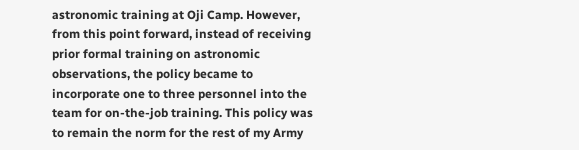astronomic training at Oji Camp. However, from this point forward, instead of receiving prior formal training on astronomic observations, the policy became to incorporate one to three personnel into the team for on-the-job training. This policy was to remain the norm for the rest of my Army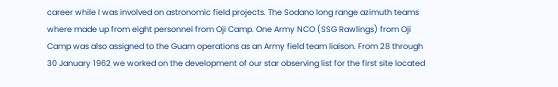career while I was involved on astronomic field projects. The Sodano long range azimuth teams where made up from eight personnel from Oji Camp. One Army NCO (SSG Rawlings) from Oji Camp was also assigned to the Guam operations as an Army field team liaison. From 28 through 30 January 1962 we worked on the development of our star observing list for the first site located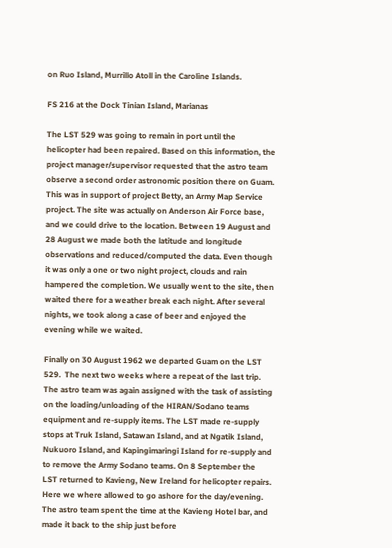on Ruo Island, Murrillo Atoll in the Caroline Islands.

FS 216 at the Dock Tinian Island, Marianas

The LST 529 was going to remain in port until the helicopter had been repaired. Based on this information, the project manager/supervisor requested that the astro team observe a second order astronomic position there on Guam. This was in support of project Betty, an Army Map Service project. The site was actually on Anderson Air Force base, and we could drive to the location. Between 19 August and 28 August we made both the latitude and longitude observations and reduced/computed the data. Even though it was only a one or two night project, clouds and rain hampered the completion. We usually went to the site, then waited there for a weather break each night. After several nights, we took along a case of beer and enjoyed the evening while we waited.

Finally on 30 August 1962 we departed Guam on the LST 529.  The next two weeks where a repeat of the last trip. The astro team was again assigned with the task of assisting on the loading/unloading of the HIRAN/Sodano teams equipment and re-supply items. The LST made re-supply stops at Truk Island, Satawan Island, and at Ngatik Island, Nukuoro Island, and Kapingimaringi Island for re-supply and to remove the Army Sodano teams. On 8 September the LST returned to Kavieng, New Ireland for helicopter repairs. Here we where allowed to go ashore for the day/evening. The astro team spent the time at the Kavieng Hotel bar, and made it back to the ship just before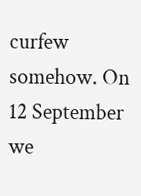curfew somehow. On 12 September we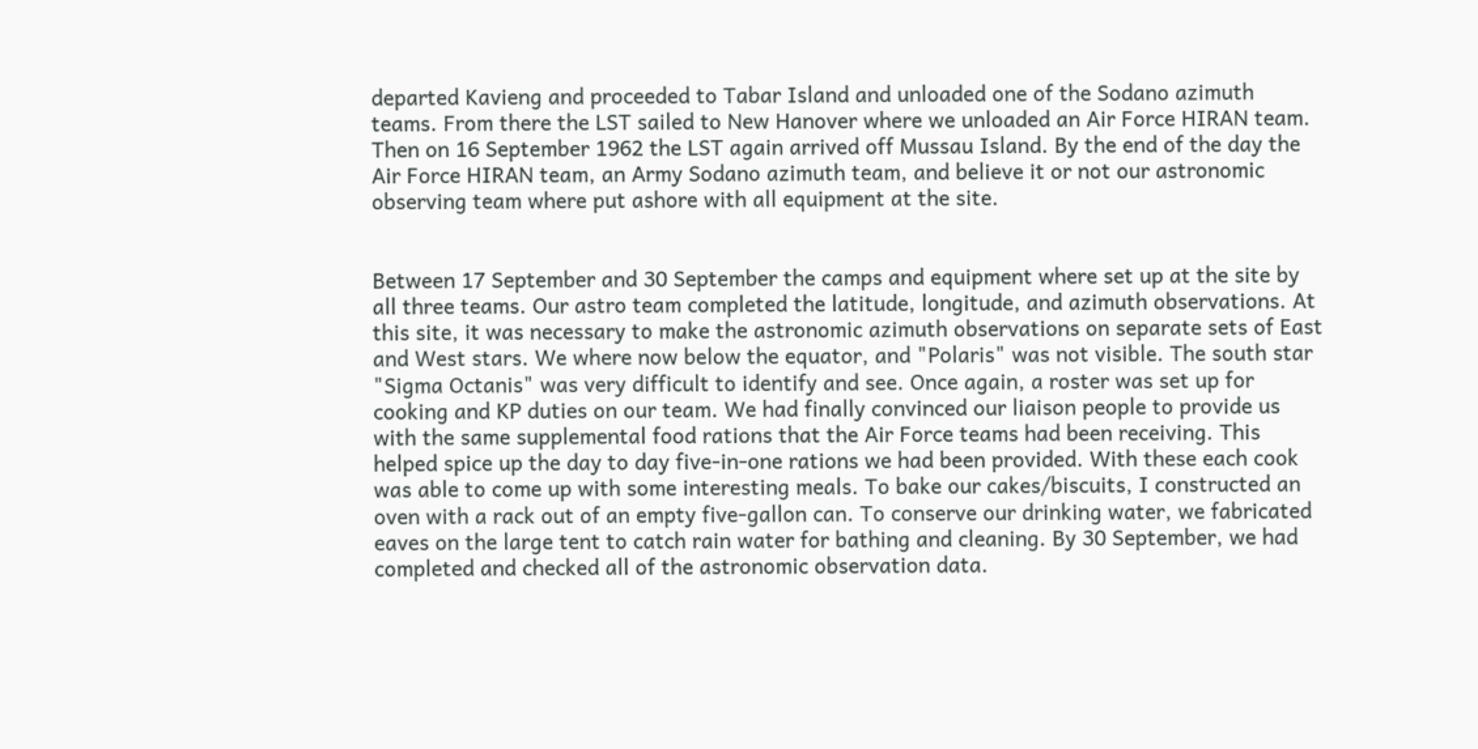departed Kavieng and proceeded to Tabar Island and unloaded one of the Sodano azimuth teams. From there the LST sailed to New Hanover where we unloaded an Air Force HIRAN team. Then on 16 September 1962 the LST again arrived off Mussau Island. By the end of the day the Air Force HIRAN team, an Army Sodano azimuth team, and believe it or not our astronomic observing team where put ashore with all equipment at the site.


Between 17 September and 30 September the camps and equipment where set up at the site by all three teams. Our astro team completed the latitude, longitude, and azimuth observations. At this site, it was necessary to make the astronomic azimuth observations on separate sets of East and West stars. We where now below the equator, and "Polaris" was not visible. The south star "Sigma Octanis" was very difficult to identify and see. Once again, a roster was set up for cooking and KP duties on our team. We had finally convinced our liaison people to provide us with the same supplemental food rations that the Air Force teams had been receiving. This helped spice up the day to day five-in-one rations we had been provided. With these each cook was able to come up with some interesting meals. To bake our cakes/biscuits, I constructed an oven with a rack out of an empty five-gallon can. To conserve our drinking water, we fabricated eaves on the large tent to catch rain water for bathing and cleaning. By 30 September, we had completed and checked all of the astronomic observation data.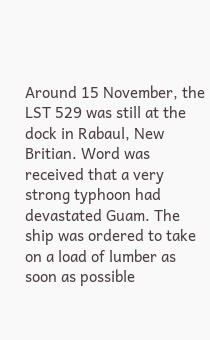Around 15 November, the LST 529 was still at the dock in Rabaul, New Britian. Word was received that a very strong typhoon had devastated Guam. The ship was ordered to take on a load of lumber as soon as possible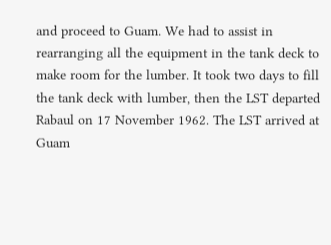and proceed to Guam. We had to assist in rearranging all the equipment in the tank deck to make room for the lumber. It took two days to fill the tank deck with lumber, then the LST departed Rabaul on 17 November 1962. The LST arrived at Guam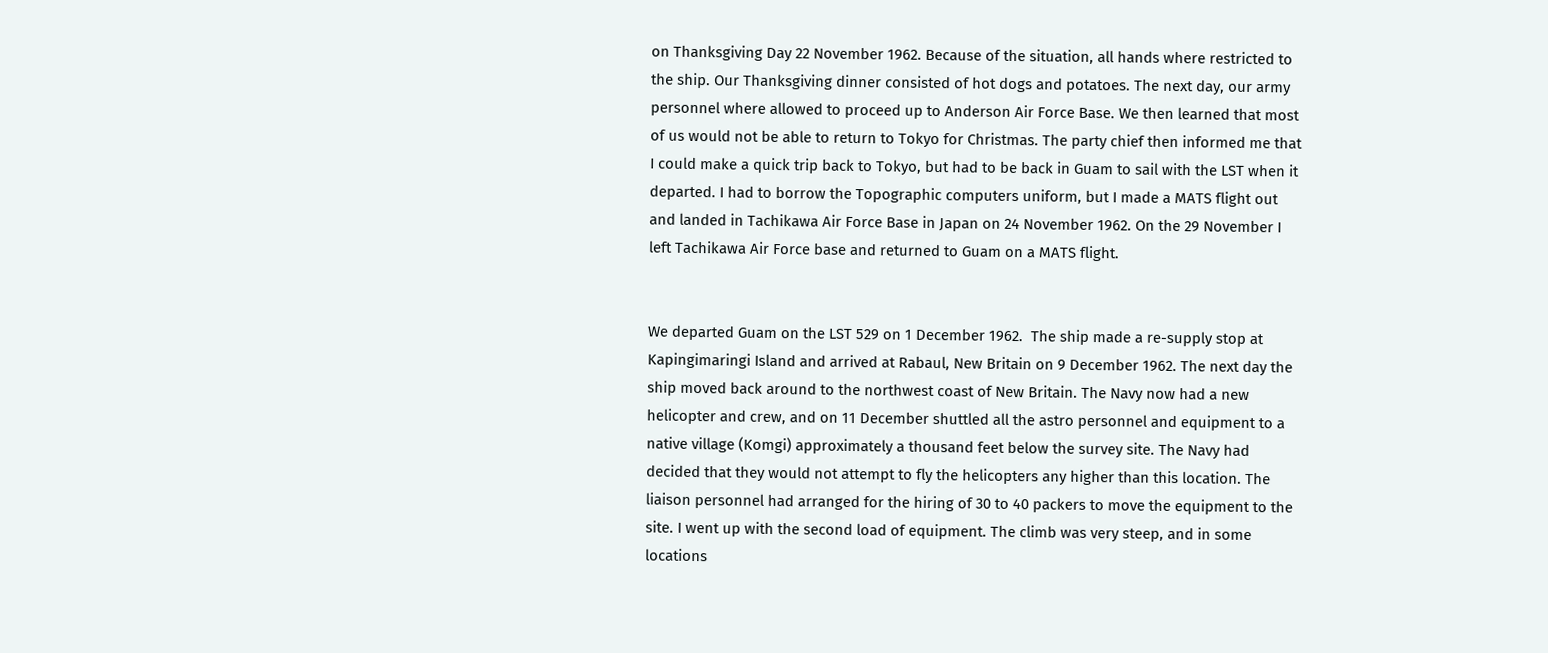on Thanksgiving Day 22 November 1962. Because of the situation, all hands where restricted to the ship. Our Thanksgiving dinner consisted of hot dogs and potatoes. The next day, our army personnel where allowed to proceed up to Anderson Air Force Base. We then learned that most of us would not be able to return to Tokyo for Christmas. The party chief then informed me that I could make a quick trip back to Tokyo, but had to be back in Guam to sail with the LST when it departed. I had to borrow the Topographic computers uniform, but I made a MATS flight out and landed in Tachikawa Air Force Base in Japan on 24 November 1962. On the 29 November I left Tachikawa Air Force base and returned to Guam on a MATS flight.


We departed Guam on the LST 529 on 1 December 1962.  The ship made a re-supply stop at Kapingimaringi Island and arrived at Rabaul, New Britain on 9 December 1962. The next day the ship moved back around to the northwest coast of New Britain. The Navy now had a new helicopter and crew, and on 11 December shuttled all the astro personnel and equipment to a native village (Komgi) approximately a thousand feet below the survey site. The Navy had decided that they would not attempt to fly the helicopters any higher than this location. The liaison personnel had arranged for the hiring of 30 to 40 packers to move the equipment to the site. I went up with the second load of equipment. The climb was very steep, and in some locations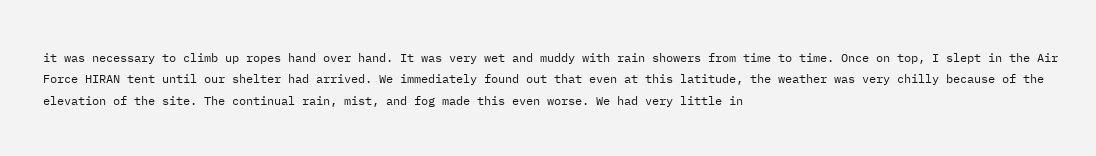it was necessary to climb up ropes hand over hand. It was very wet and muddy with rain showers from time to time. Once on top, I slept in the Air Force HIRAN tent until our shelter had arrived. We immediately found out that even at this latitude, the weather was very chilly because of the elevation of the site. The continual rain, mist, and fog made this even worse. We had very little in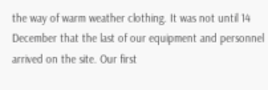the way of warm weather clothing. It was not until 14 December that the last of our equipment and personnel arrived on the site. Our first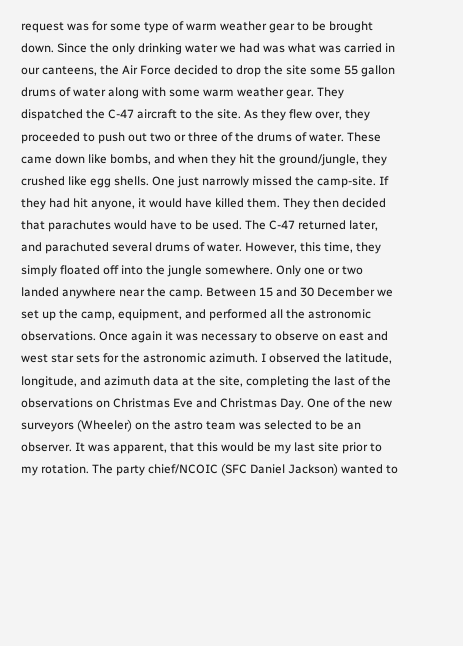request was for some type of warm weather gear to be brought down. Since the only drinking water we had was what was carried in our canteens, the Air Force decided to drop the site some 55 gallon drums of water along with some warm weather gear. They dispatched the C-47 aircraft to the site. As they flew over, they proceeded to push out two or three of the drums of water. These came down like bombs, and when they hit the ground/jungle, they crushed like egg shells. One just narrowly missed the camp-site. If they had hit anyone, it would have killed them. They then decided that parachutes would have to be used. The C-47 returned later, and parachuted several drums of water. However, this time, they simply floated off into the jungle somewhere. Only one or two landed anywhere near the camp. Between 15 and 30 December we set up the camp, equipment, and performed all the astronomic observations. Once again it was necessary to observe on east and west star sets for the astronomic azimuth. I observed the latitude, longitude, and azimuth data at the site, completing the last of the observations on Christmas Eve and Christmas Day. One of the new surveyors (Wheeler) on the astro team was selected to be an observer. It was apparent, that this would be my last site prior to my rotation. The party chief/NCOIC (SFC Daniel Jackson) wanted to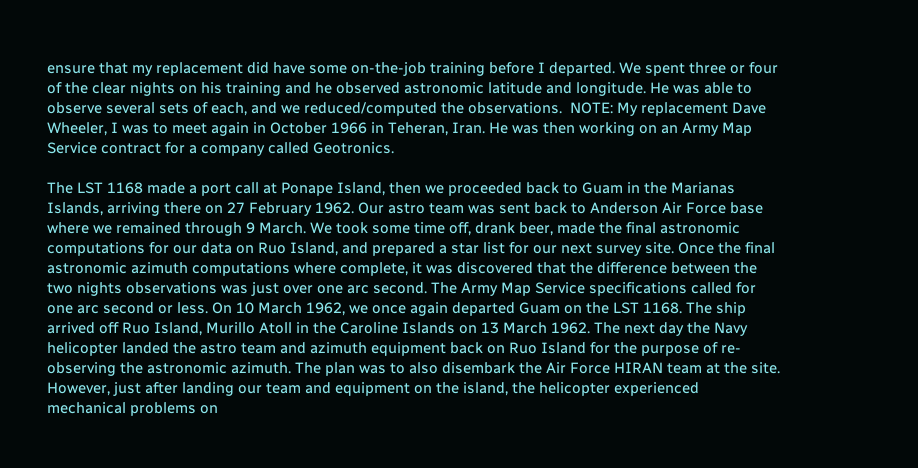ensure that my replacement did have some on-the-job training before I departed. We spent three or four of the clear nights on his training and he observed astronomic latitude and longitude. He was able to observe several sets of each, and we reduced/computed the observations.  NOTE: My replacement Dave Wheeler, I was to meet again in October 1966 in Teheran, Iran. He was then working on an Army Map Service contract for a company called Geotronics.

The LST 1168 made a port call at Ponape Island, then we proceeded back to Guam in the Marianas Islands, arriving there on 27 February 1962. Our astro team was sent back to Anderson Air Force base where we remained through 9 March. We took some time off, drank beer, made the final astronomic computations for our data on Ruo Island, and prepared a star list for our next survey site. Once the final astronomic azimuth computations where complete, it was discovered that the difference between the two nights observations was just over one arc second. The Army Map Service specifications called for one arc second or less. On 10 March 1962, we once again departed Guam on the LST 1168. The ship arrived off Ruo Island, Murillo Atoll in the Caroline Islands on 13 March 1962. The next day the Navy helicopter landed the astro team and azimuth equipment back on Ruo Island for the purpose of re-observing the astronomic azimuth. The plan was to also disembark the Air Force HIRAN team at the site. However, just after landing our team and equipment on the island, the helicopter experienced mechanical problems on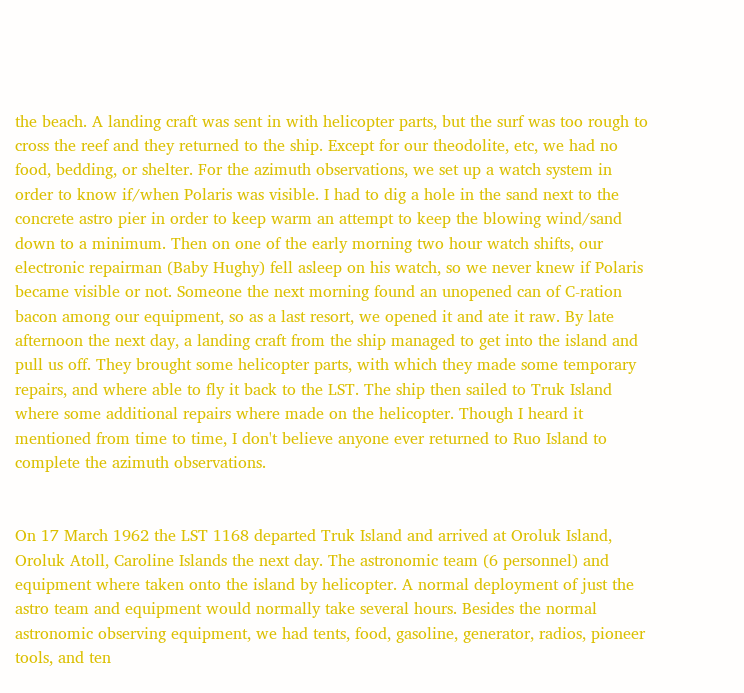the beach. A landing craft was sent in with helicopter parts, but the surf was too rough to cross the reef and they returned to the ship. Except for our theodolite, etc, we had no food, bedding, or shelter. For the azimuth observations, we set up a watch system in order to know if/when Polaris was visible. I had to dig a hole in the sand next to the concrete astro pier in order to keep warm an attempt to keep the blowing wind/sand down to a minimum. Then on one of the early morning two hour watch shifts, our electronic repairman (Baby Hughy) fell asleep on his watch, so we never knew if Polaris became visible or not. Someone the next morning found an unopened can of C-ration bacon among our equipment, so as a last resort, we opened it and ate it raw. By late afternoon the next day, a landing craft from the ship managed to get into the island and pull us off. They brought some helicopter parts, with which they made some temporary repairs, and where able to fly it back to the LST. The ship then sailed to Truk Island where some additional repairs where made on the helicopter. Though I heard it mentioned from time to time, I don't believe anyone ever returned to Ruo Island to complete the azimuth observations.


On 17 March 1962 the LST 1168 departed Truk Island and arrived at Oroluk Island, Oroluk Atoll, Caroline Islands the next day. The astronomic team (6 personnel) and equipment where taken onto the island by helicopter. A normal deployment of just the astro team and equipment would normally take several hours. Besides the normal astronomic observing equipment, we had tents, food, gasoline, generator, radios, pioneer tools, and ten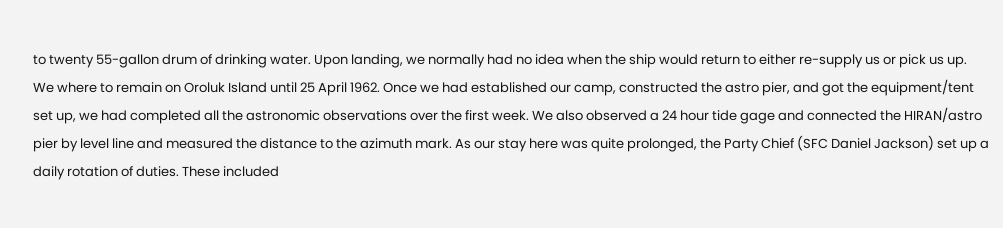to twenty 55-gallon drum of drinking water. Upon landing, we normally had no idea when the ship would return to either re-supply us or pick us up. We where to remain on Oroluk Island until 25 April 1962. Once we had established our camp, constructed the astro pier, and got the equipment/tent set up, we had completed all the astronomic observations over the first week. We also observed a 24 hour tide gage and connected the HIRAN/astro pier by level line and measured the distance to the azimuth mark. As our stay here was quite prolonged, the Party Chief (SFC Daniel Jackson) set up a daily rotation of duties. These included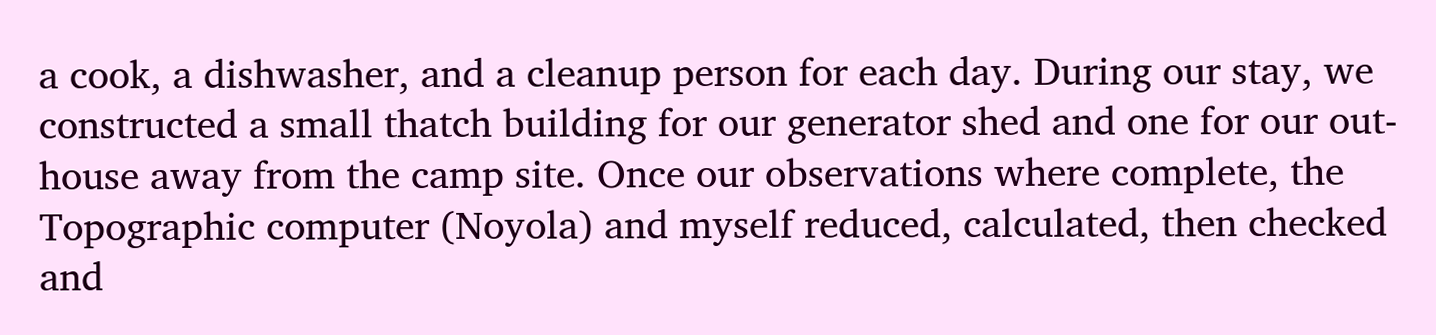a cook, a dishwasher, and a cleanup person for each day. During our stay, we constructed a small thatch building for our generator shed and one for our out-house away from the camp site. Once our observations where complete, the Topographic computer (Noyola) and myself reduced, calculated, then checked and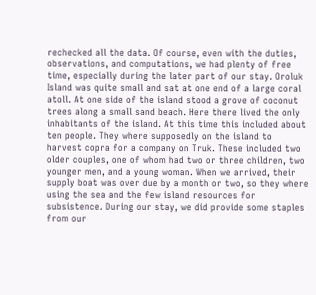rechecked all the data. Of course, even with the duties, observations, and computations, we had plenty of free time, especially during the later part of our stay. Oroluk Island was quite small and sat at one end of a large coral atoll. At one side of the island stood a grove of coconut trees along a small sand beach. Here there lived the only inhabitants of the island. At this time this included about ten people. They where supposedly on the island to harvest copra for a company on Truk. These included two older couples, one of whom had two or three children, two younger men, and a young woman. When we arrived, their supply boat was over due by a month or two, so they where using the sea and the few island resources for subsistence. During our stay, we did provide some staples from our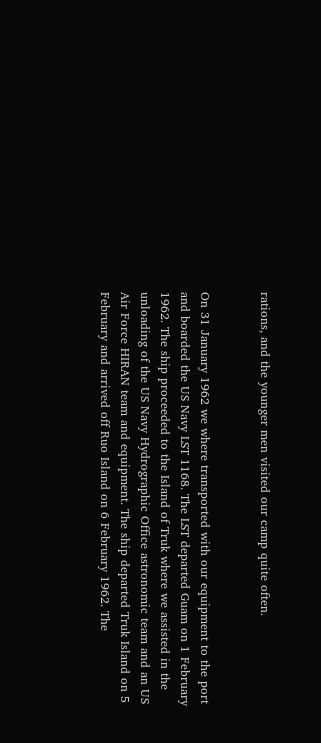rations, and the younger men visited our camp quite often.


On 31 January 1962 we where transported with our equipment to the port and boarded the US Navy LST 1168. The LST departed Guam on 1 February 1962. The ship proceeded to the Island of Truk where we assisted in the unloading of the US Navy Hydrographic Office astronomic team and an US Air Force HIRAN team and equipment. The ship departed Truk Island on 5 February and arrived off Ruo Island on 6 February 1962. The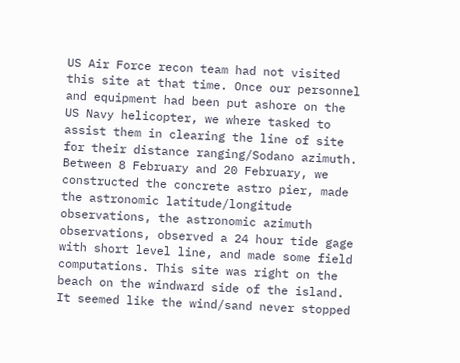US Air Force recon team had not visited this site at that time. Once our personnel and equipment had been put ashore on the US Navy helicopter, we where tasked to assist them in clearing the line of site for their distance ranging/Sodano azimuth. Between 8 February and 20 February, we constructed the concrete astro pier, made the astronomic latitude/longitude observations, the astronomic azimuth observations, observed a 24 hour tide gage with short level line, and made some field computations. This site was right on the beach on the windward side of the island. It seemed like the wind/sand never stopped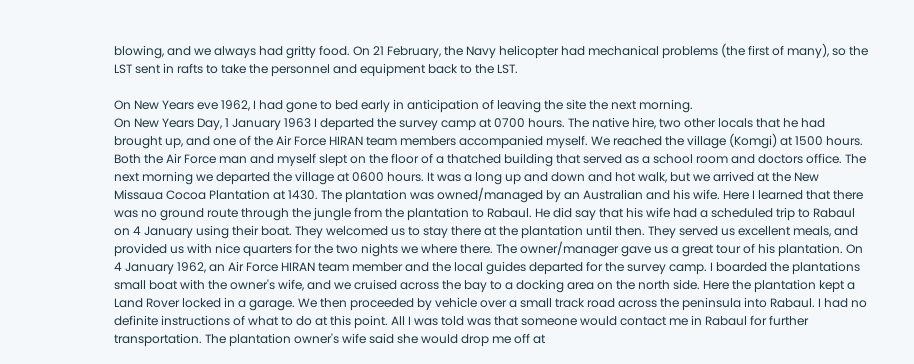blowing, and we always had gritty food. On 21 February, the Navy helicopter had mechanical problems (the first of many), so the LST sent in rafts to take the personnel and equipment back to the LST.

On New Years eve 1962, I had gone to bed early in anticipation of leaving the site the next morning.
On New Years Day, 1 January 1963 I departed the survey camp at 0700 hours. The native hire, two other locals that he had brought up, and one of the Air Force HIRAN team members accompanied myself. We reached the village (Komgi) at 1500 hours. Both the Air Force man and myself slept on the floor of a thatched building that served as a school room and doctors office. The next morning we departed the village at 0600 hours. It was a long up and down and hot walk, but we arrived at the New Missaua Cocoa Plantation at 1430. The plantation was owned/managed by an Australian and his wife. Here I learned that there was no ground route through the jungle from the plantation to Rabaul. He did say that his wife had a scheduled trip to Rabaul on 4 January using their boat. They welcomed us to stay there at the plantation until then. They served us excellent meals, and provided us with nice quarters for the two nights we where there. The owner/manager gave us a great tour of his plantation. On 4 January 1962, an Air Force HIRAN team member and the local guides departed for the survey camp. I boarded the plantations small boat with the owner's wife, and we cruised across the bay to a docking area on the north side. Here the plantation kept a Land Rover locked in a garage. We then proceeded by vehicle over a small track road across the peninsula into Rabaul. I had no definite instructions of what to do at this point. All I was told was that someone would contact me in Rabaul for further transportation. The plantation owner's wife said she would drop me off at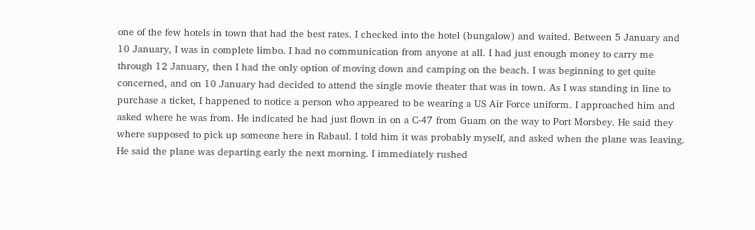one of the few hotels in town that had the best rates. I checked into the hotel (bungalow) and waited. Between 5 January and 10 January, I was in complete limbo. I had no communication from anyone at all. I had just enough money to carry me through 12 January, then I had the only option of moving down and camping on the beach. I was beginning to get quite concerned, and on 10 January had decided to attend the single movie theater that was in town. As I was standing in line to purchase a ticket, I happened to notice a person who appeared to be wearing a US Air Force uniform. I approached him and asked where he was from. He indicated he had just flown in on a C-47 from Guam on the way to Port Morsbey. He said they where supposed to pick up someone here in Rabaul. I told him it was probably myself, and asked when the plane was leaving. He said the plane was departing early the next morning. I immediately rushed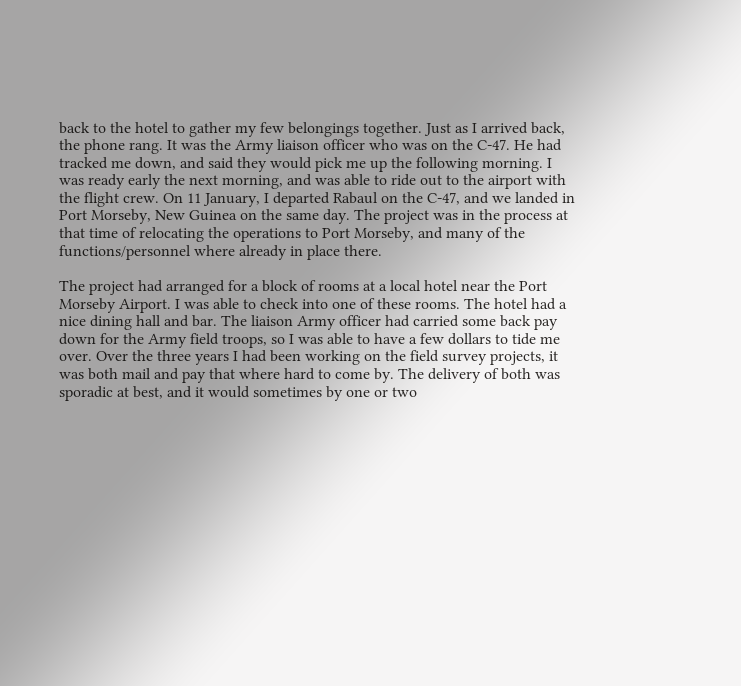back to the hotel to gather my few belongings together. Just as I arrived back, the phone rang. It was the Army liaison officer who was on the C-47. He had tracked me down, and said they would pick me up the following morning. I was ready early the next morning, and was able to ride out to the airport with the flight crew. On 11 January, I departed Rabaul on the C-47, and we landed in Port Morseby, New Guinea on the same day. The project was in the process at that time of relocating the operations to Port Morseby, and many of the functions/personnel where already in place there.

The project had arranged for a block of rooms at a local hotel near the Port Morseby Airport. I was able to check into one of these rooms. The hotel had a nice dining hall and bar. The liaison Army officer had carried some back pay down for the Army field troops, so I was able to have a few dollars to tide me over. Over the three years I had been working on the field survey projects, it was both mail and pay that where hard to come by. The delivery of both was sporadic at best, and it would sometimes by one or two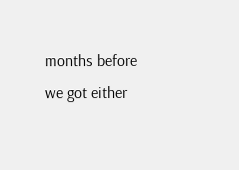months before we got either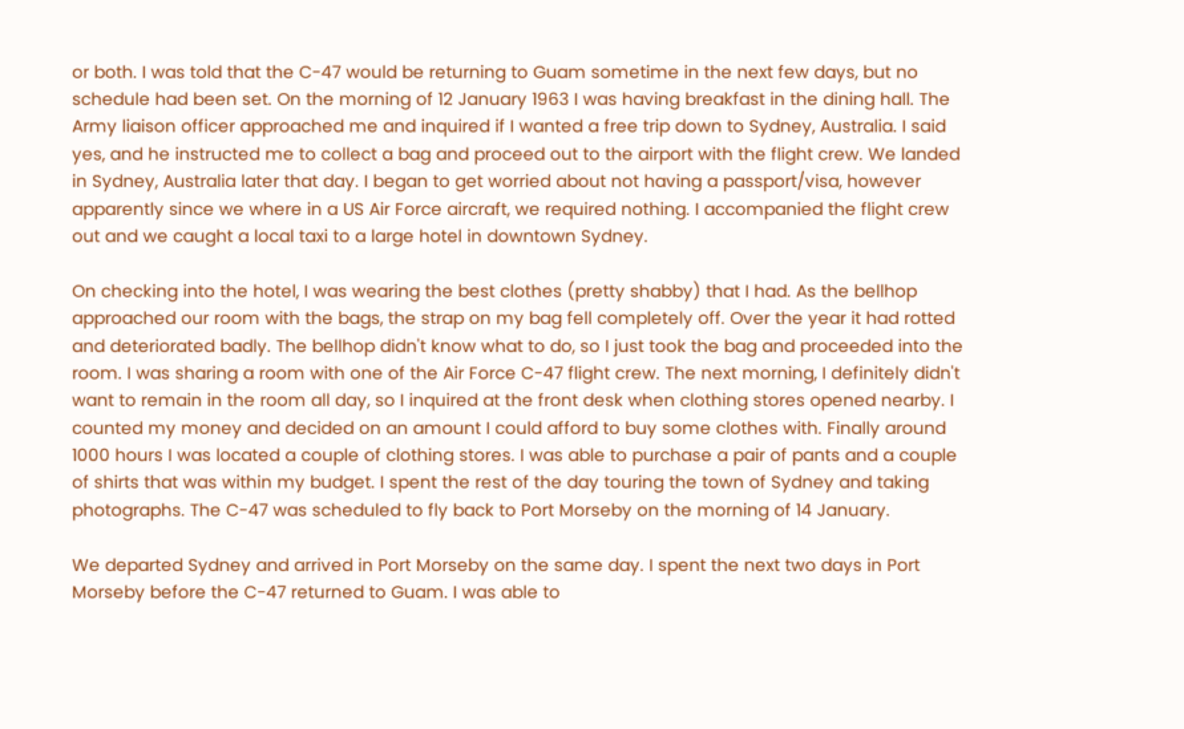or both. I was told that the C-47 would be returning to Guam sometime in the next few days, but no schedule had been set. On the morning of 12 January 1963 I was having breakfast in the dining hall. The Army liaison officer approached me and inquired if I wanted a free trip down to Sydney, Australia. I said yes, and he instructed me to collect a bag and proceed out to the airport with the flight crew. We landed in Sydney, Australia later that day. I began to get worried about not having a passport/visa, however apparently since we where in a US Air Force aircraft, we required nothing. I accompanied the flight crew out and we caught a local taxi to a large hotel in downtown Sydney.

On checking into the hotel, I was wearing the best clothes (pretty shabby) that I had. As the bellhop approached our room with the bags, the strap on my bag fell completely off. Over the year it had rotted and deteriorated badly. The bellhop didn't know what to do, so I just took the bag and proceeded into the room. I was sharing a room with one of the Air Force C-47 flight crew. The next morning, I definitely didn't want to remain in the room all day, so I inquired at the front desk when clothing stores opened nearby. I counted my money and decided on an amount I could afford to buy some clothes with. Finally around 1000 hours I was located a couple of clothing stores. I was able to purchase a pair of pants and a couple of shirts that was within my budget. I spent the rest of the day touring the town of Sydney and taking photographs. The C-47 was scheduled to fly back to Port Morseby on the morning of 14 January.

We departed Sydney and arrived in Port Morseby on the same day. I spent the next two days in Port Morseby before the C-47 returned to Guam. I was able to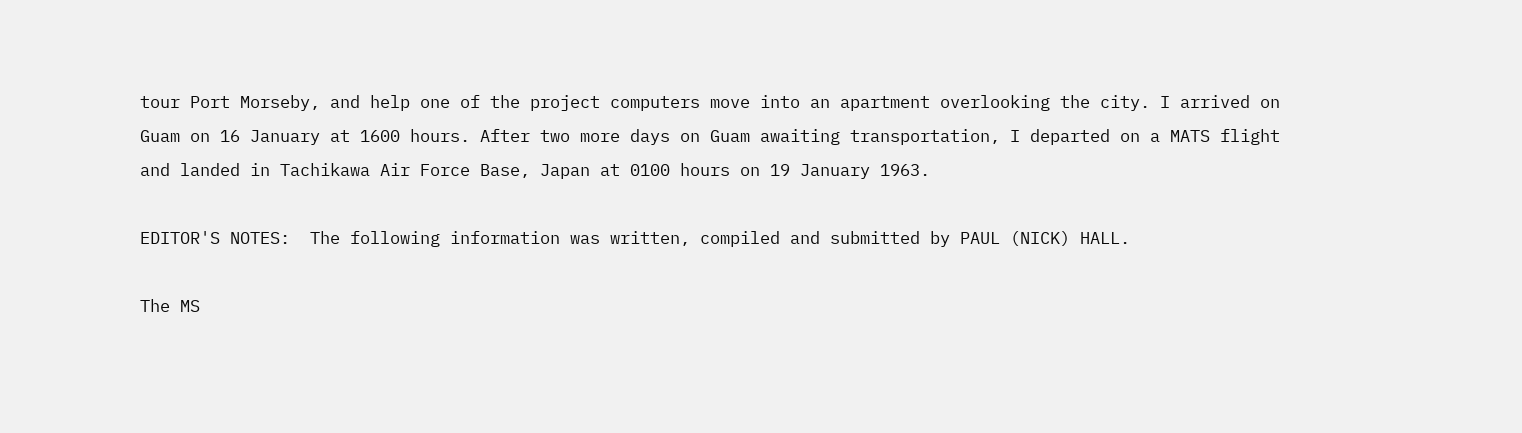tour Port Morseby, and help one of the project computers move into an apartment overlooking the city. I arrived on Guam on 16 January at 1600 hours. After two more days on Guam awaiting transportation, I departed on a MATS flight and landed in Tachikawa Air Force Base, Japan at 0100 hours on 19 January 1963.

EDITOR'S NOTES:  The following information was written, compiled and submitted by PAUL (NICK) HALL.

The MS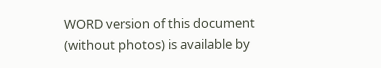WORD version of this document (without photos) is available by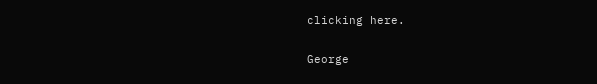clicking here.

George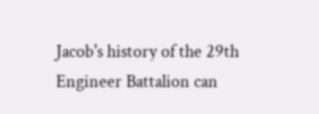Jacob's history of the 29th Engineer Battalion can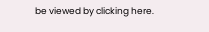be viewed by clicking here.